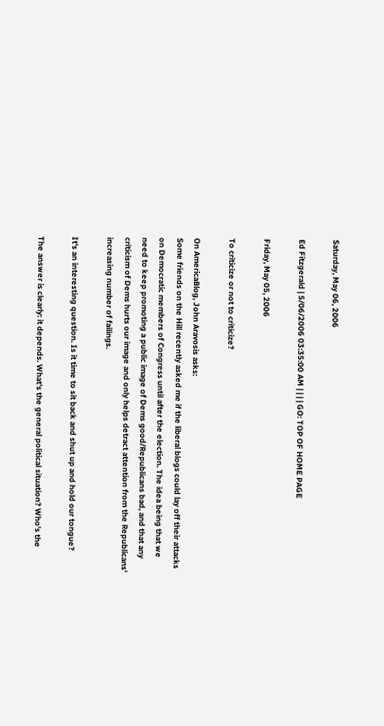Saturday, May 06, 2006

Ed Fitzgerald | 5/06/2006 03:35:00 AM | | | | GO: TOP OF HOME PAGE

Friday, May 05, 2006

To criticize or not to criticize?

On AmericaBlog, John Aravosis asks:
Some friends on the Hill recently asked me if the liberal blogs could lay off their attacks on Democratic members of Congress until after the election. The idea being that we need to keep promoting a public image of Dems good/Republicans bad, and that any criticism of Dems hurts our image and only helps detract attention from the Republicans' increasing number of failings.

It's an interesting question. Is it time to sit back and shut up and hold our tongue?

The answer is clearly: it depends. What's the general political situation? Who's the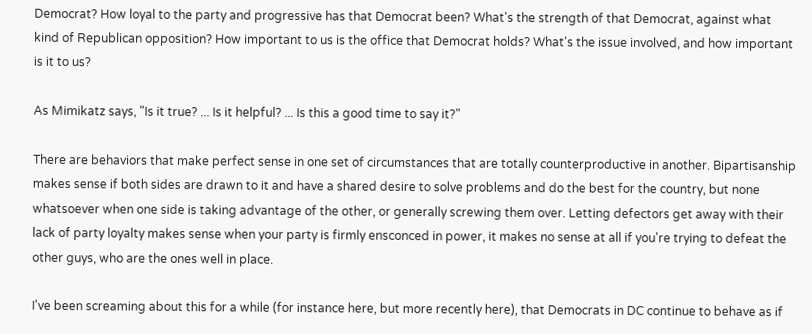Democrat? How loyal to the party and progressive has that Democrat been? What's the strength of that Democrat, against what kind of Republican opposition? How important to us is the office that Democrat holds? What's the issue involved, and how important is it to us?

As Mimikatz says, "Is it true? ... Is it helpful? ... Is this a good time to say it?"

There are behaviors that make perfect sense in one set of circumstances that are totally counterproductive in another. Bipartisanship makes sense if both sides are drawn to it and have a shared desire to solve problems and do the best for the country, but none whatsoever when one side is taking advantage of the other, or generally screwing them over. Letting defectors get away with their lack of party loyalty makes sense when your party is firmly ensconced in power, it makes no sense at all if you're trying to defeat the other guys, who are the ones well in place.

I've been screaming about this for a while (for instance here, but more recently here), that Democrats in DC continue to behave as if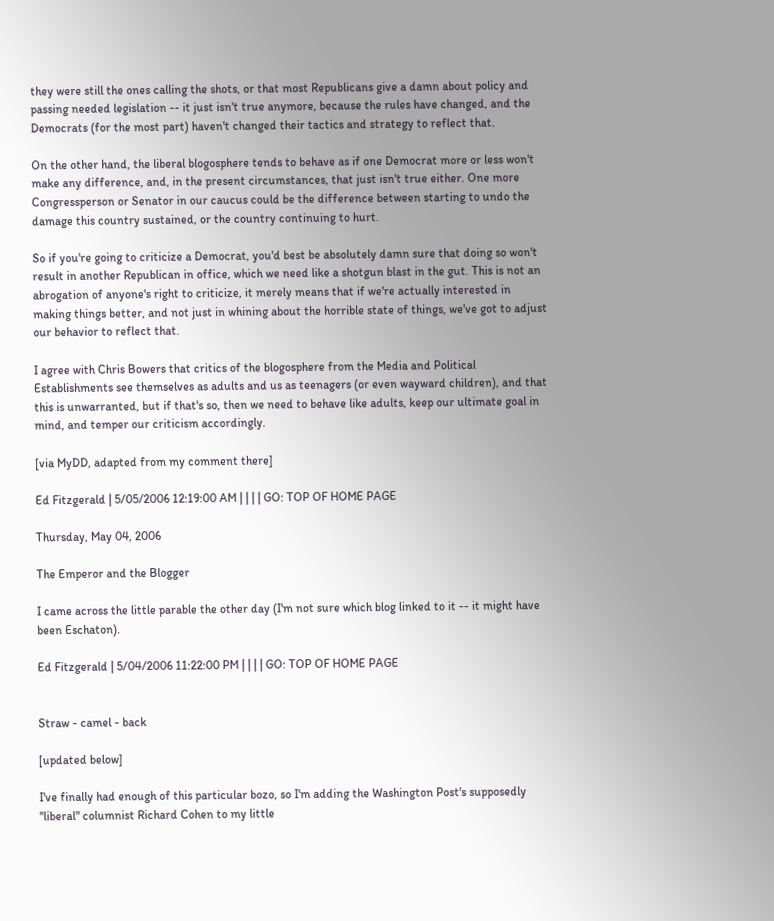they were still the ones calling the shots, or that most Republicans give a damn about policy and passing needed legislation -- it just isn't true anymore, because the rules have changed, and the Democrats (for the most part) haven't changed their tactics and strategy to reflect that.

On the other hand, the liberal blogosphere tends to behave as if one Democrat more or less won't make any difference, and, in the present circumstances, that just isn't true either. One more Congressperson or Senator in our caucus could be the difference between starting to undo the damage this country sustained, or the country continuing to hurt.

So if you're going to criticize a Democrat, you'd best be absolutely damn sure that doing so won't result in another Republican in office, which we need like a shotgun blast in the gut. This is not an abrogation of anyone's right to criticize, it merely means that if we're actually interested in making things better, and not just in whining about the horrible state of things, we've got to adjust our behavior to reflect that.

I agree with Chris Bowers that critics of the blogosphere from the Media and Political Establishments see themselves as adults and us as teenagers (or even wayward children), and that this is unwarranted, but if that's so, then we need to behave like adults, keep our ultimate goal in mind, and temper our criticism accordingly.

[via MyDD, adapted from my comment there]

Ed Fitzgerald | 5/05/2006 12:19:00 AM | | | | GO: TOP OF HOME PAGE

Thursday, May 04, 2006

The Emperor and the Blogger

I came across the little parable the other day (I'm not sure which blog linked to it -- it might have been Eschaton).

Ed Fitzgerald | 5/04/2006 11:22:00 PM | | | | GO: TOP OF HOME PAGE


Straw - camel - back

[updated below]

I've finally had enough of this particular bozo, so I'm adding the Washington Post's supposedly "liberal" columnist Richard Cohen to my little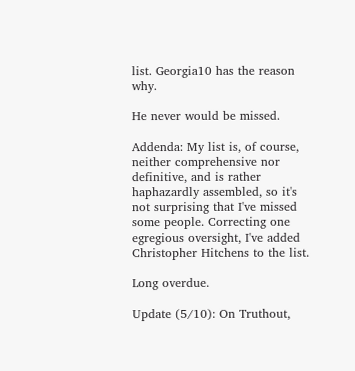list. Georgia10 has the reason why.

He never would be missed.

Addenda: My list is, of course, neither comprehensive nor definitive, and is rather haphazardly assembled, so it's not surprising that I've missed some people. Correcting one egregious oversight, I've added Christopher Hitchens to the list.

Long overdue.

Update (5/10): On Truthout,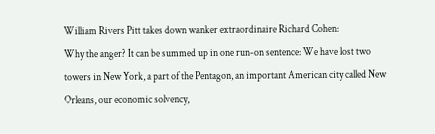William Rivers Pitt takes down wanker extraordinaire Richard Cohen:
Why the anger? It can be summed up in one run-on sentence: We have lost two towers in New York, a part of the Pentagon, an important American city called New Orleans, our economic solvency,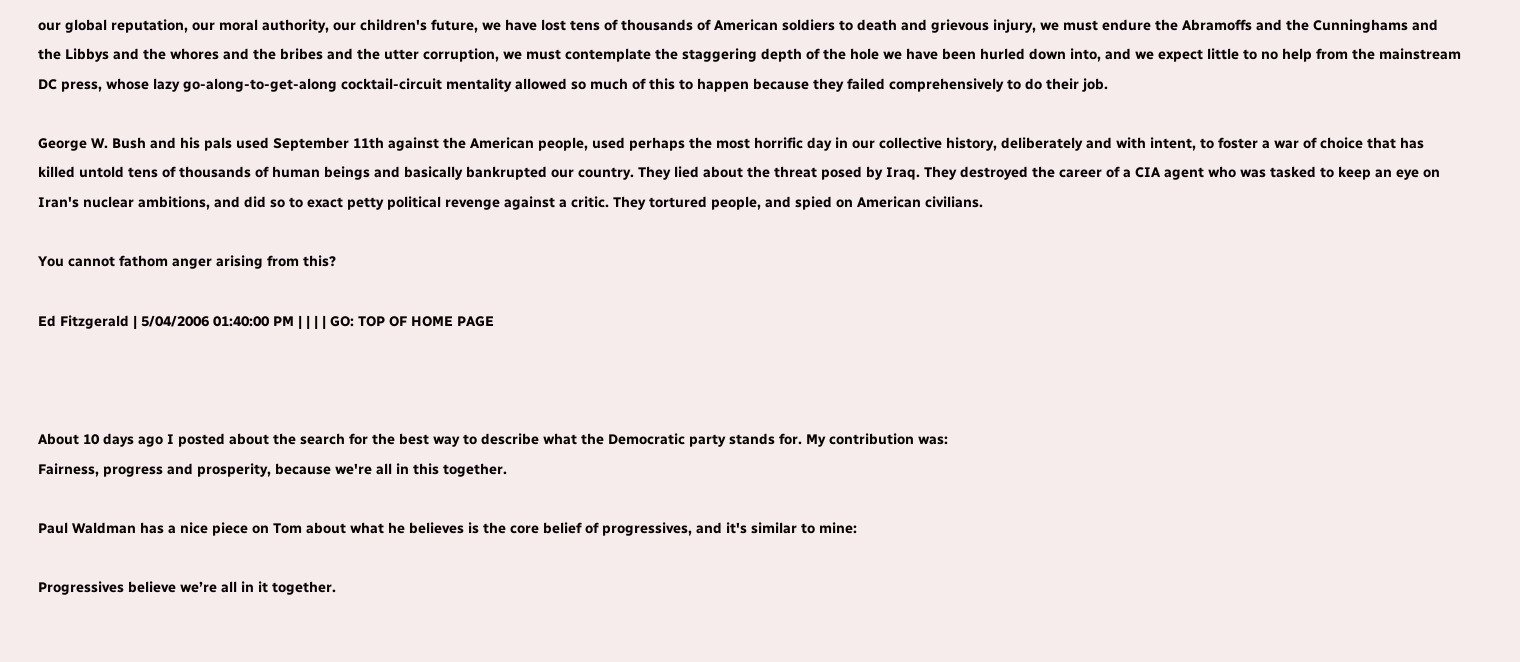our global reputation, our moral authority, our children's future, we have lost tens of thousands of American soldiers to death and grievous injury, we must endure the Abramoffs and the Cunninghams and the Libbys and the whores and the bribes and the utter corruption, we must contemplate the staggering depth of the hole we have been hurled down into, and we expect little to no help from the mainstream DC press, whose lazy go-along-to-get-along cocktail-circuit mentality allowed so much of this to happen because they failed comprehensively to do their job.

George W. Bush and his pals used September 11th against the American people, used perhaps the most horrific day in our collective history, deliberately and with intent, to foster a war of choice that has killed untold tens of thousands of human beings and basically bankrupted our country. They lied about the threat posed by Iraq. They destroyed the career of a CIA agent who was tasked to keep an eye on Iran's nuclear ambitions, and did so to exact petty political revenge against a critic. They tortured people, and spied on American civilians.

You cannot fathom anger arising from this?

Ed Fitzgerald | 5/04/2006 01:40:00 PM | | | | GO: TOP OF HOME PAGE



About 10 days ago I posted about the search for the best way to describe what the Democratic party stands for. My contribution was:
Fairness, progress and prosperity, because we're all in this together.

Paul Waldman has a nice piece on Tom about what he believes is the core belief of progressives, and it's similar to mine:

Progressives believe we’re all in it together.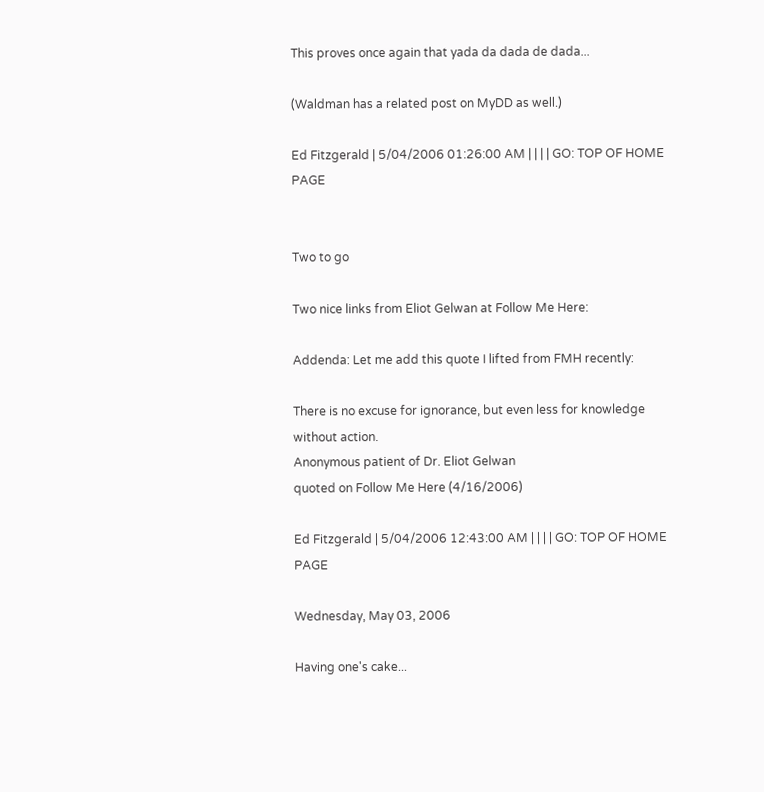This proves once again that yada da dada de dada...

(Waldman has a related post on MyDD as well.)

Ed Fitzgerald | 5/04/2006 01:26:00 AM | | | | GO: TOP OF HOME PAGE


Two to go

Two nice links from Eliot Gelwan at Follow Me Here:

Addenda: Let me add this quote I lifted from FMH recently:

There is no excuse for ignorance, but even less for knowledge without action.
Anonymous patient of Dr. Eliot Gelwan
quoted on Follow Me Here (4/16/2006)

Ed Fitzgerald | 5/04/2006 12:43:00 AM | | | | GO: TOP OF HOME PAGE

Wednesday, May 03, 2006

Having one's cake...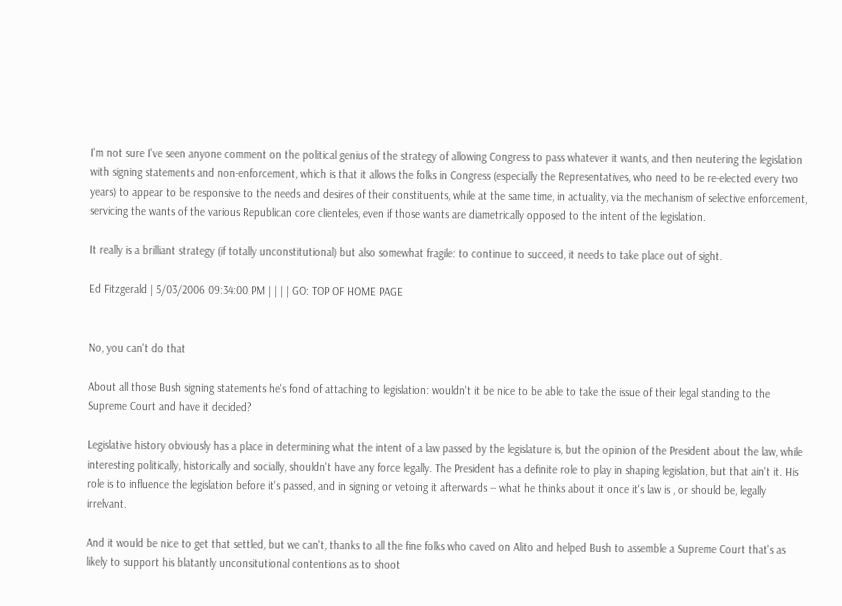I'm not sure I've seen anyone comment on the political genius of the strategy of allowing Congress to pass whatever it wants, and then neutering the legislation with signing statements and non-enforcement, which is that it allows the folks in Congress (especially the Representatives, who need to be re-elected every two years) to appear to be responsive to the needs and desires of their constituents, while at the same time, in actuality, via the mechanism of selective enforcement, servicing the wants of the various Republican core clienteles, even if those wants are diametrically opposed to the intent of the legislation.

It really is a brilliant strategy (if totally unconstitutional) but also somewhat fragile: to continue to succeed, it needs to take place out of sight.

Ed Fitzgerald | 5/03/2006 09:34:00 PM | | | | GO: TOP OF HOME PAGE


No, you can't do that

About all those Bush signing statements he's fond of attaching to legislation: wouldn't it be nice to be able to take the issue of their legal standing to the Supreme Court and have it decided?

Legislative history obviously has a place in determining what the intent of a law passed by the legislature is, but the opinion of the President about the law, while interesting politically, historically and socially, shouldn't have any force legally. The President has a definite role to play in shaping legislation, but that ain't it. His role is to influence the legislation before it's passed, and in signing or vetoing it afterwards -- what he thinks about it once it's law is , or should be, legally irrelvant.

And it would be nice to get that settled, but we can't, thanks to all the fine folks who caved on Alito and helped Bush to assemble a Supreme Court that's as likely to support his blatantly unconsitutional contentions as to shoot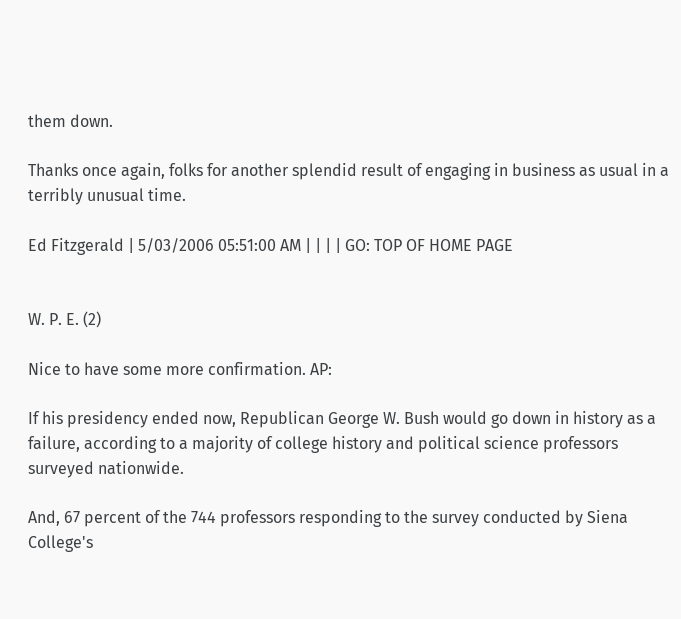them down.

Thanks once again, folks for another splendid result of engaging in business as usual in a terribly unusual time.

Ed Fitzgerald | 5/03/2006 05:51:00 AM | | | | GO: TOP OF HOME PAGE


W. P. E. (2)

Nice to have some more confirmation. AP:

If his presidency ended now, Republican George W. Bush would go down in history as a failure, according to a majority of college history and political science professors surveyed nationwide.

And, 67 percent of the 744 professors responding to the survey conducted by Siena College's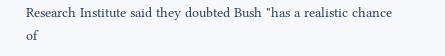Research Institute said they doubted Bush "has a realistic chance of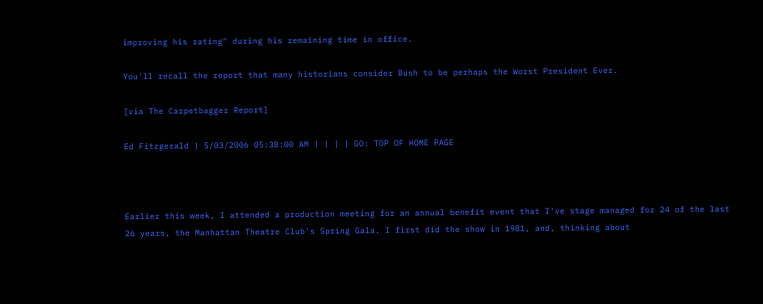improving his rating" during his remaining time in office.

You'll recall the report that many historians consider Bush to be perhaps the Worst President Ever.

[via The Carpetbagger Report]

Ed Fitzgerald | 5/03/2006 05:38:00 AM | | | | GO: TOP OF HOME PAGE



Earlier this week, I attended a production meeting for an annual benefit event that I've stage managed for 24 of the last 26 years, the Manhattan Theatre Club's Spring Gala. I first did the show in 1981, and, thinking about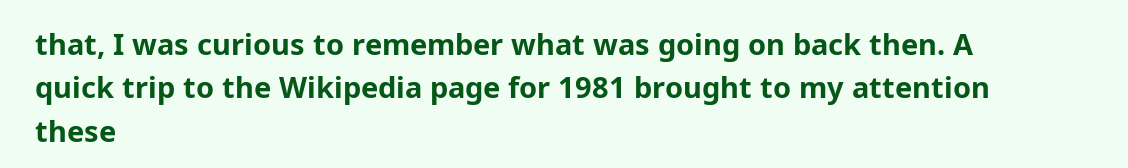that, I was curious to remember what was going on back then. A quick trip to the Wikipedia page for 1981 brought to my attention these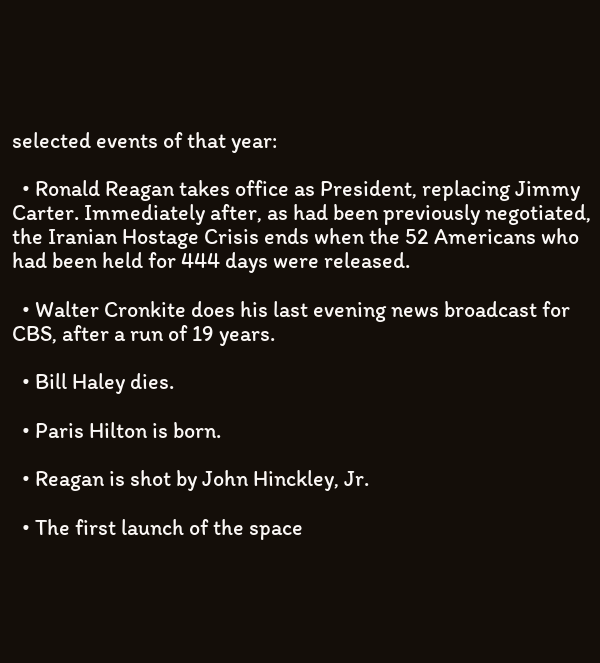selected events of that year:

  • Ronald Reagan takes office as President, replacing Jimmy Carter. Immediately after, as had been previously negotiated, the Iranian Hostage Crisis ends when the 52 Americans who had been held for 444 days were released.

  • Walter Cronkite does his last evening news broadcast for CBS, after a run of 19 years.

  • Bill Haley dies.

  • Paris Hilton is born.

  • Reagan is shot by John Hinckley, Jr.

  • The first launch of the space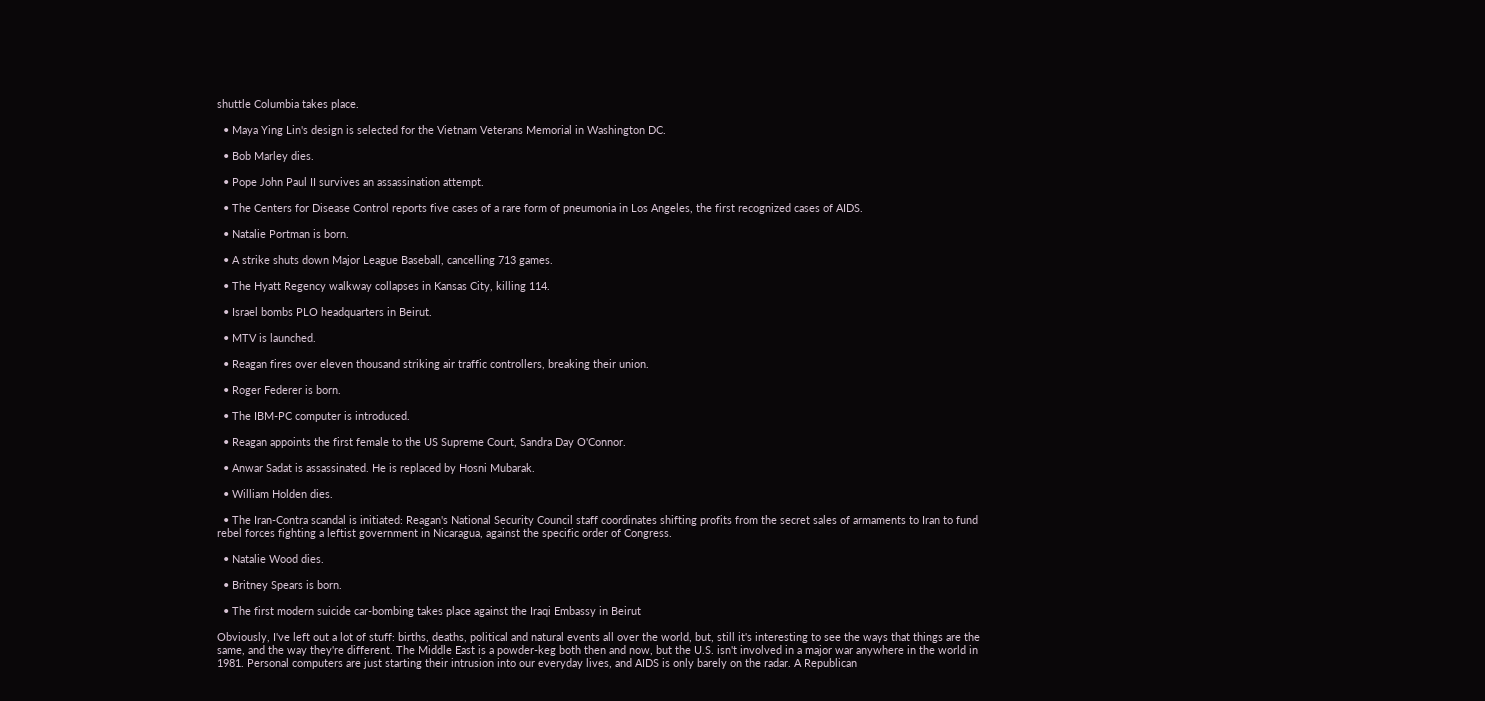shuttle Columbia takes place.

  • Maya Ying Lin's design is selected for the Vietnam Veterans Memorial in Washington DC.

  • Bob Marley dies.

  • Pope John Paul II survives an assassination attempt.

  • The Centers for Disease Control reports five cases of a rare form of pneumonia in Los Angeles, the first recognized cases of AIDS.

  • Natalie Portman is born.

  • A strike shuts down Major League Baseball, cancelling 713 games.

  • The Hyatt Regency walkway collapses in Kansas City, killing 114.

  • Israel bombs PLO headquarters in Beirut.

  • MTV is launched.

  • Reagan fires over eleven thousand striking air traffic controllers, breaking their union.

  • Roger Federer is born.

  • The IBM-PC computer is introduced.

  • Reagan appoints the first female to the US Supreme Court, Sandra Day O'Connor.

  • Anwar Sadat is assassinated. He is replaced by Hosni Mubarak.

  • William Holden dies.

  • The Iran-Contra scandal is initiated: Reagan's National Security Council staff coordinates shifting profits from the secret sales of armaments to Iran to fund rebel forces fighting a leftist government in Nicaragua, against the specific order of Congress.

  • Natalie Wood dies.

  • Britney Spears is born.

  • The first modern suicide car-bombing takes place against the Iraqi Embassy in Beirut

Obviously, I've left out a lot of stuff: births, deaths, political and natural events all over the world, but, still it's interesting to see the ways that things are the same, and the way they're different. The Middle East is a powder-keg both then and now, but the U.S. isn't involved in a major war anywhere in the world in 1981. Personal computers are just starting their intrusion into our everyday lives, and AIDS is only barely on the radar. A Republican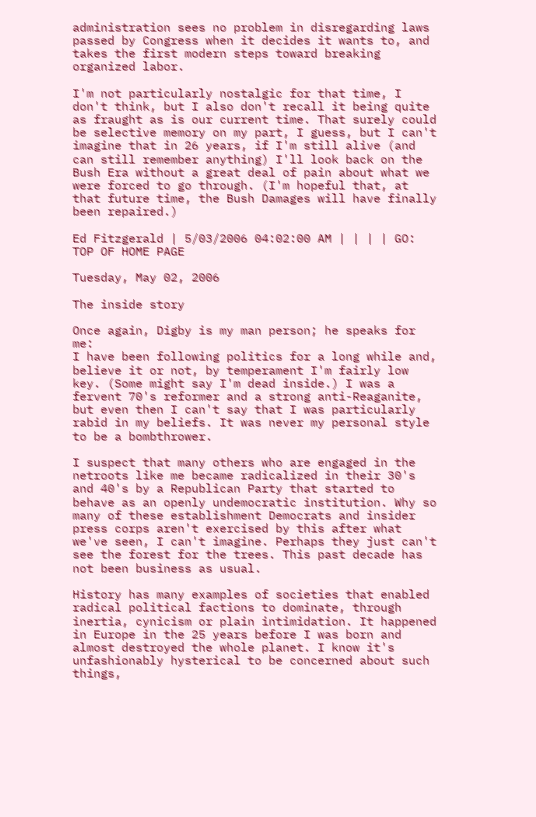administration sees no problem in disregarding laws passed by Congress when it decides it wants to, and takes the first modern steps toward breaking organized labor.

I'm not particularly nostalgic for that time, I don't think, but I also don't recall it being quite as fraught as is our current time. That surely could be selective memory on my part, I guess, but I can't imagine that in 26 years, if I'm still alive (and can still remember anything) I'll look back on the Bush Era without a great deal of pain about what we were forced to go through. (I'm hopeful that, at that future time, the Bush Damages will have finally been repaired.)

Ed Fitzgerald | 5/03/2006 04:02:00 AM | | | | GO: TOP OF HOME PAGE

Tuesday, May 02, 2006

The inside story

Once again, Digby is my man person; he speaks for me:
I have been following politics for a long while and, believe it or not, by temperament I'm fairly low key. (Some might say I'm dead inside.) I was a fervent 70's reformer and a strong anti-Reaganite, but even then I can't say that I was particularly rabid in my beliefs. It was never my personal style to be a bombthrower.

I suspect that many others who are engaged in the netroots like me became radicalized in their 30's and 40's by a Republican Party that started to behave as an openly undemocratic institution. Why so many of these establishment Democrats and insider press corps aren't exercised by this after what we've seen, I can't imagine. Perhaps they just can't see the forest for the trees. This past decade has not been business as usual.

History has many examples of societies that enabled radical political factions to dominate, through inertia, cynicism or plain intimidation. It happened in Europe in the 25 years before I was born and almost destroyed the whole planet. I know it's unfashionably hysterical to be concerned about such things,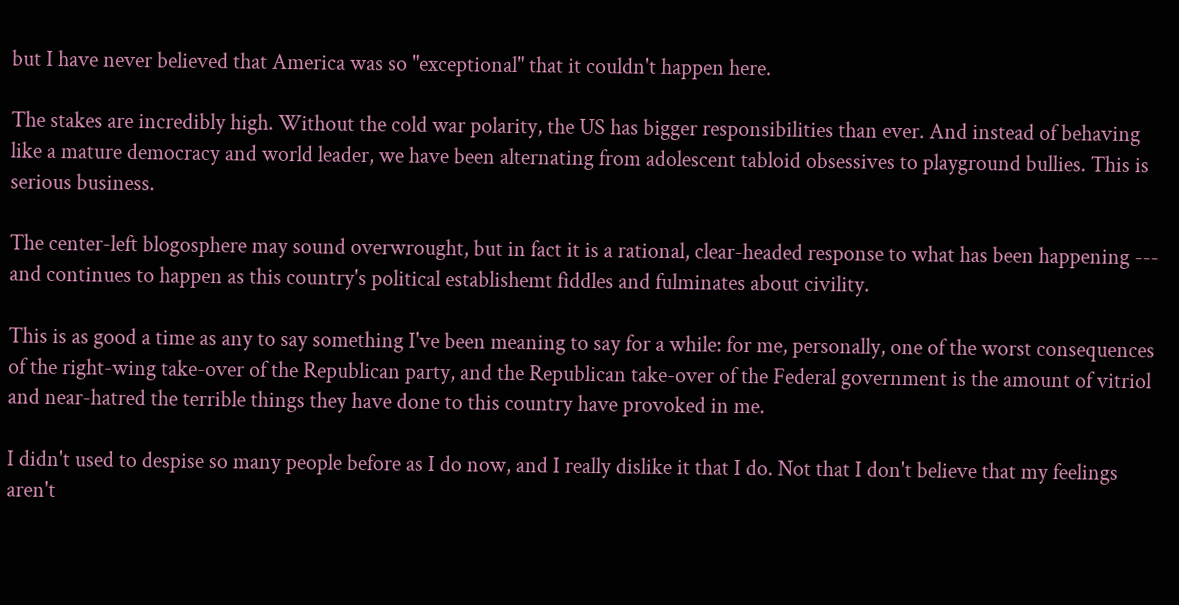but I have never believed that America was so "exceptional" that it couldn't happen here.

The stakes are incredibly high. Without the cold war polarity, the US has bigger responsibilities than ever. And instead of behaving like a mature democracy and world leader, we have been alternating from adolescent tabloid obsessives to playground bullies. This is serious business.

The center-left blogosphere may sound overwrought, but in fact it is a rational, clear-headed response to what has been happening --- and continues to happen as this country's political establishemt fiddles and fulminates about civility.

This is as good a time as any to say something I've been meaning to say for a while: for me, personally, one of the worst consequences of the right-wing take-over of the Republican party, and the Republican take-over of the Federal government is the amount of vitriol and near-hatred the terrible things they have done to this country have provoked in me.

I didn't used to despise so many people before as I do now, and I really dislike it that I do. Not that I don't believe that my feelings aren't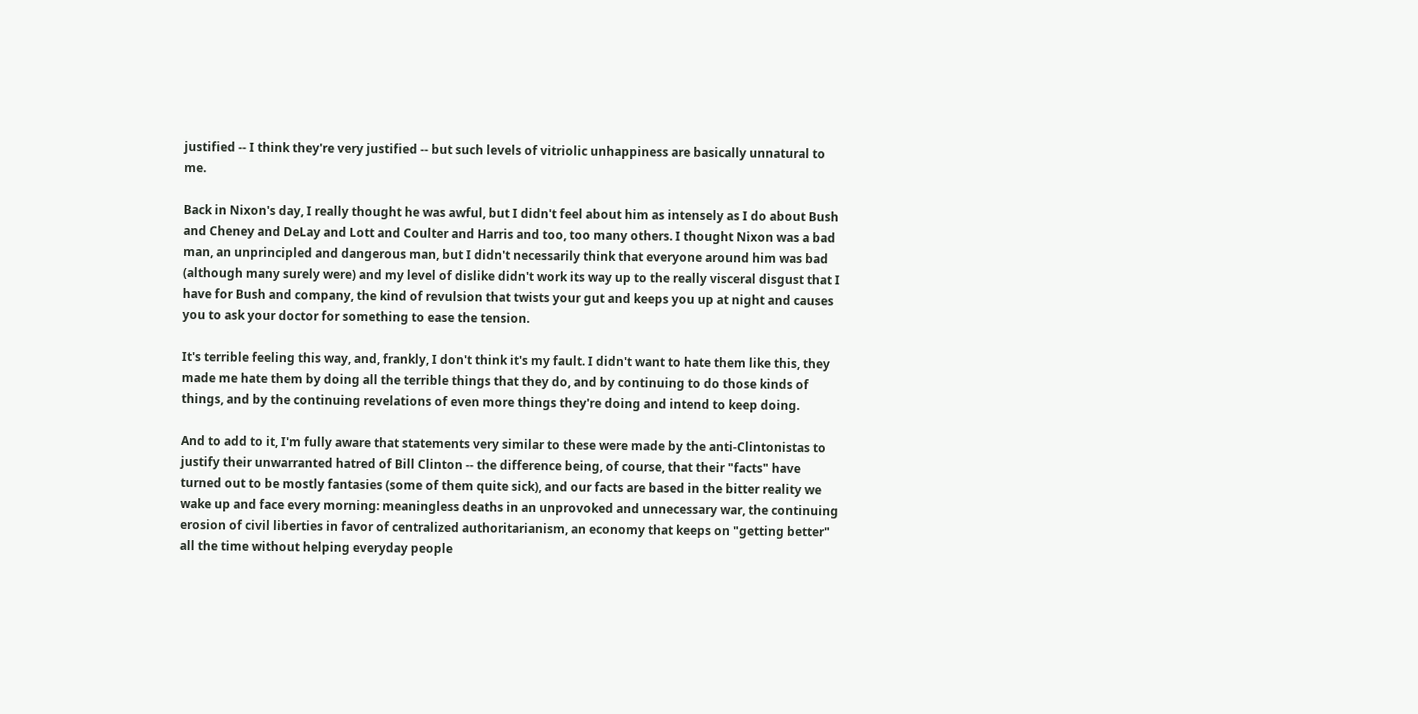justified -- I think they're very justified -- but such levels of vitriolic unhappiness are basically unnatural to me.

Back in Nixon's day, I really thought he was awful, but I didn't feel about him as intensely as I do about Bush and Cheney and DeLay and Lott and Coulter and Harris and too, too many others. I thought Nixon was a bad man, an unprincipled and dangerous man, but I didn't necessarily think that everyone around him was bad (although many surely were) and my level of dislike didn't work its way up to the really visceral disgust that I have for Bush and company, the kind of revulsion that twists your gut and keeps you up at night and causes you to ask your doctor for something to ease the tension.

It's terrible feeling this way, and, frankly, I don't think it's my fault. I didn't want to hate them like this, they made me hate them by doing all the terrible things that they do, and by continuing to do those kinds of things, and by the continuing revelations of even more things they're doing and intend to keep doing.

And to add to it, I'm fully aware that statements very similar to these were made by the anti-Clintonistas to justify their unwarranted hatred of Bill Clinton -- the difference being, of course, that their "facts" have turned out to be mostly fantasies (some of them quite sick), and our facts are based in the bitter reality we wake up and face every morning: meaningless deaths in an unprovoked and unnecessary war, the continuing erosion of civil liberties in favor of centralized authoritarianism, an economy that keeps on "getting better" all the time without helping everyday people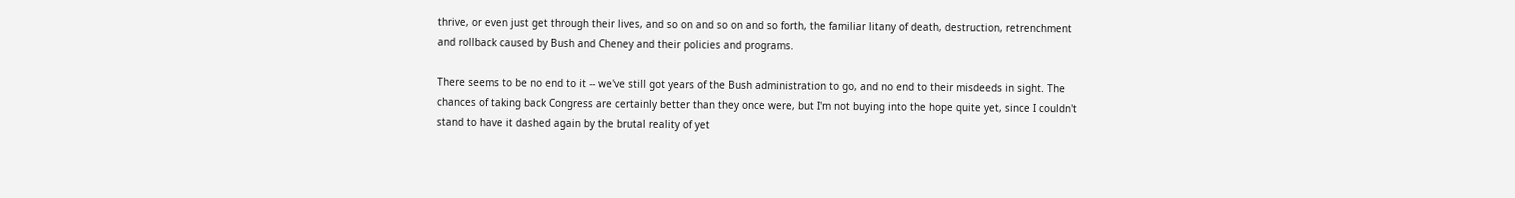thrive, or even just get through their lives, and so on and so on and so forth, the familiar litany of death, destruction, retrenchment and rollback caused by Bush and Cheney and their policies and programs.

There seems to be no end to it -- we've still got years of the Bush administration to go, and no end to their misdeeds in sight. The chances of taking back Congress are certainly better than they once were, but I'm not buying into the hope quite yet, since I couldn't stand to have it dashed again by the brutal reality of yet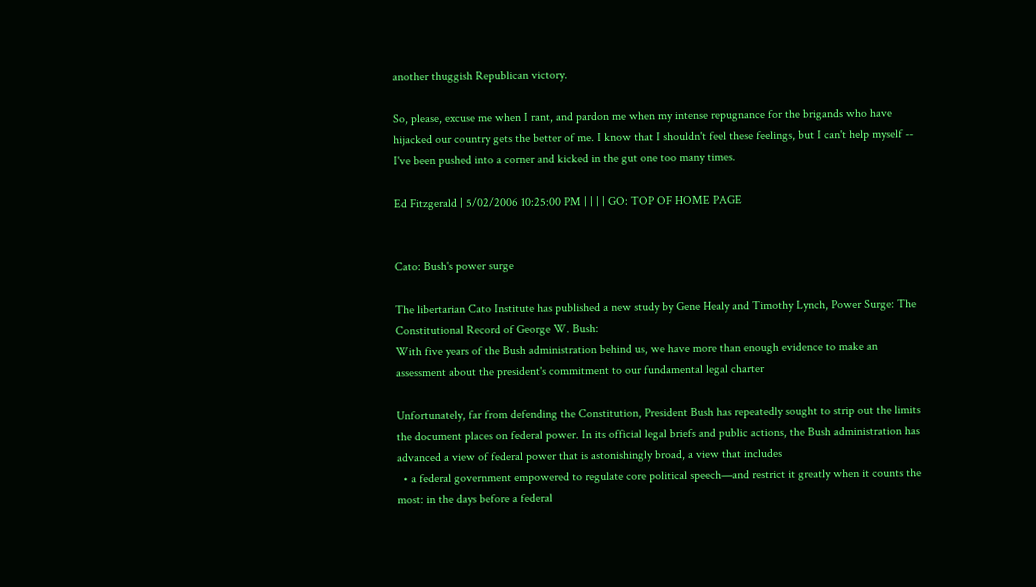another thuggish Republican victory.

So, please, excuse me when I rant, and pardon me when my intense repugnance for the brigands who have hijacked our country gets the better of me. I know that I shouldn't feel these feelings, but I can't help myself -- I've been pushed into a corner and kicked in the gut one too many times.

Ed Fitzgerald | 5/02/2006 10:25:00 PM | | | | GO: TOP OF HOME PAGE


Cato: Bush's power surge

The libertarian Cato Institute has published a new study by Gene Healy and Timothy Lynch, Power Surge: The Constitutional Record of George W. Bush:
With five years of the Bush administration behind us, we have more than enough evidence to make an assessment about the president's commitment to our fundamental legal charter

Unfortunately, far from defending the Constitution, President Bush has repeatedly sought to strip out the limits the document places on federal power. In its official legal briefs and public actions, the Bush administration has advanced a view of federal power that is astonishingly broad, a view that includes
  • a federal government empowered to regulate core political speech—and restrict it greatly when it counts the most: in the days before a federal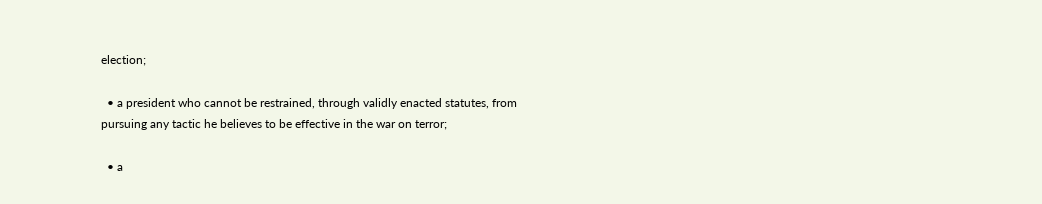election;

  • a president who cannot be restrained, through validly enacted statutes, from pursuing any tactic he believes to be effective in the war on terror;

  • a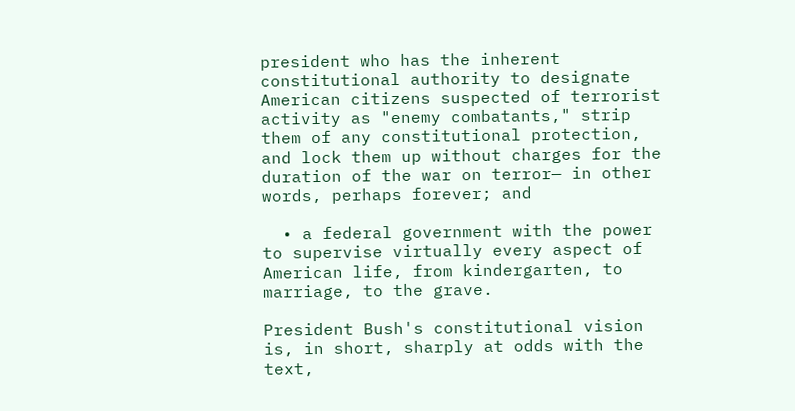president who has the inherent constitutional authority to designate American citizens suspected of terrorist activity as "enemy combatants," strip them of any constitutional protection, and lock them up without charges for the duration of the war on terror— in other words, perhaps forever; and

  • a federal government with the power to supervise virtually every aspect of American life, from kindergarten, to marriage, to the grave.

President Bush's constitutional vision is, in short, sharply at odds with the text,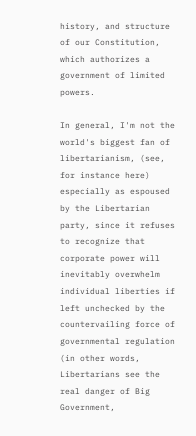history, and structure of our Constitution, which authorizes a government of limited powers.

In general, I'm not the world's biggest fan of libertarianism, (see, for instance here) especially as espoused by the Libertarian party, since it refuses to recognize that corporate power will inevitably overwhelm individual liberties if left unchecked by the countervailing force of governmental regulation (in other words, Libertarians see the real danger of Big Government,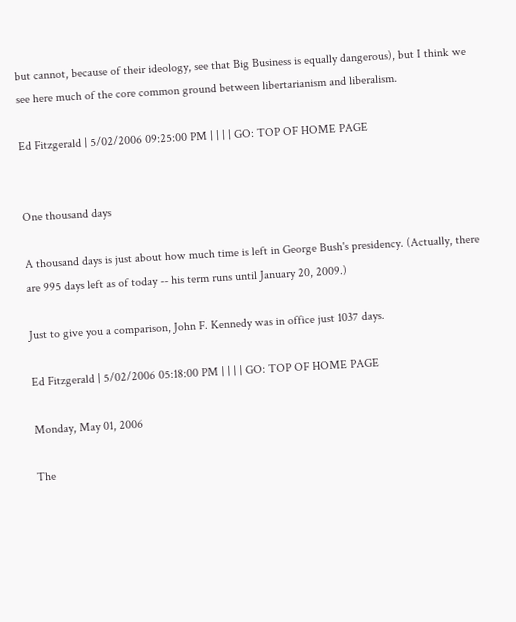but cannot, because of their ideology, see that Big Business is equally dangerous), but I think we see here much of the core common ground between libertarianism and liberalism.

Ed Fitzgerald | 5/02/2006 09:25:00 PM | | | | GO: TOP OF HOME PAGE


One thousand days

A thousand days is just about how much time is left in George Bush's presidency. (Actually, there are 995 days left as of today -- his term runs until January 20, 2009.)

Just to give you a comparison, John F. Kennedy was in office just 1037 days.

Ed Fitzgerald | 5/02/2006 05:18:00 PM | | | | GO: TOP OF HOME PAGE

Monday, May 01, 2006

The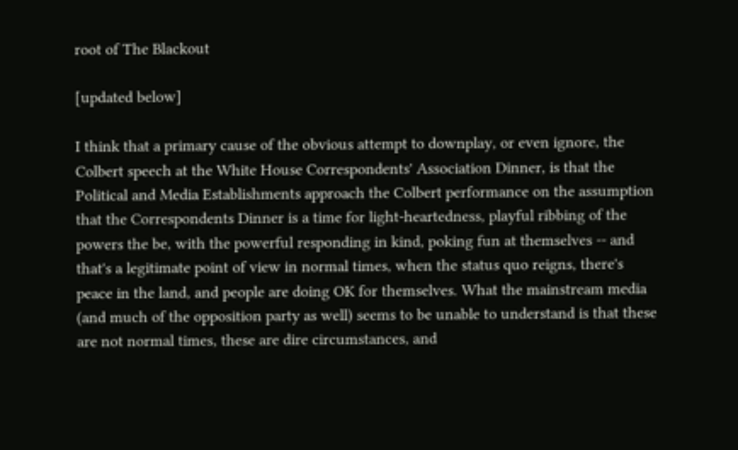root of The Blackout

[updated below]

I think that a primary cause of the obvious attempt to downplay, or even ignore, the Colbert speech at the White House Correspondents' Association Dinner, is that the Political and Media Establishments approach the Colbert performance on the assumption that the Correspondents Dinner is a time for light-heartedness, playful ribbing of the powers the be, with the powerful responding in kind, poking fun at themselves -- and that's a legitimate point of view in normal times, when the status quo reigns, there's peace in the land, and people are doing OK for themselves. What the mainstream media (and much of the opposition party as well) seems to be unable to understand is that these are not normal times, these are dire circumstances, and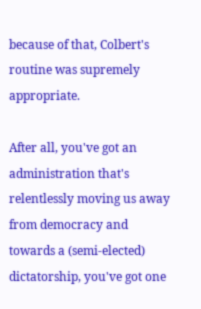because of that, Colbert's routine was supremely appropriate.

After all, you've got an administration that's relentlessly moving us away from democracy and towards a (semi-elected) dictatorship, you've got one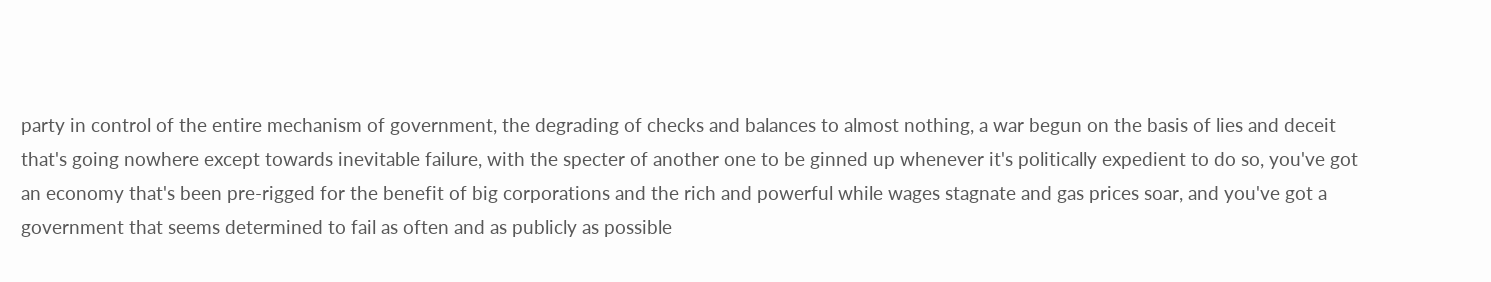party in control of the entire mechanism of government, the degrading of checks and balances to almost nothing, a war begun on the basis of lies and deceit that's going nowhere except towards inevitable failure, with the specter of another one to be ginned up whenever it's politically expedient to do so, you've got an economy that's been pre-rigged for the benefit of big corporations and the rich and powerful while wages stagnate and gas prices soar, and you've got a government that seems determined to fail as often and as publicly as possible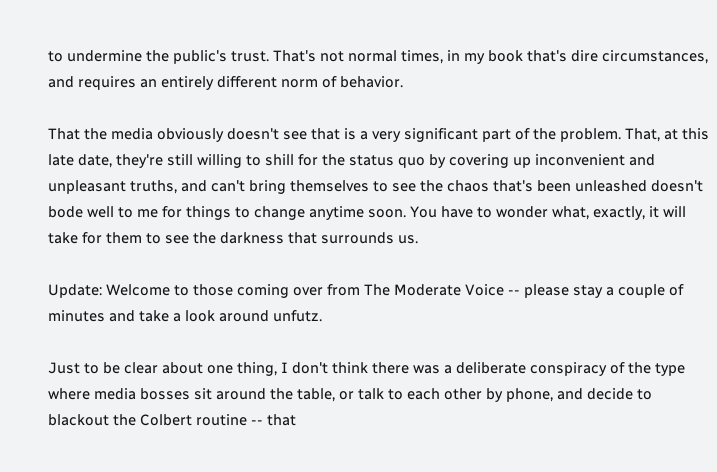to undermine the public's trust. That's not normal times, in my book that's dire circumstances, and requires an entirely different norm of behavior.

That the media obviously doesn't see that is a very significant part of the problem. That, at this late date, they're still willing to shill for the status quo by covering up inconvenient and unpleasant truths, and can't bring themselves to see the chaos that's been unleashed doesn't bode well to me for things to change anytime soon. You have to wonder what, exactly, it will take for them to see the darkness that surrounds us.

Update: Welcome to those coming over from The Moderate Voice -- please stay a couple of minutes and take a look around unfutz.

Just to be clear about one thing, I don't think there was a deliberate conspiracy of the type where media bosses sit around the table, or talk to each other by phone, and decide to blackout the Colbert routine -- that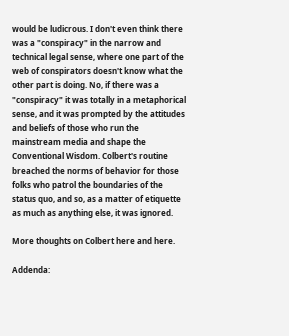would be ludicrous. I don't even think there was a "conspiracy" in the narrow and technical legal sense, where one part of the web of conspirators doesn't know what the other part is doing. No, if there was a "conspiracy" it was totally in a metaphorical sense, and it was prompted by the attitudes and beliefs of those who run the mainstream media and shape the Conventional Wisdom. Colbert's routine breached the norms of behavior for those folks who patrol the boundaries of the status quo, and so, as a matter of etiquette as much as anything else, it was ignored.

More thoughts on Colbert here and here.

Addenda: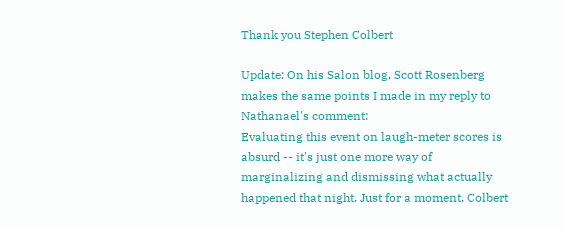Thank you Stephen Colbert

Update: On his Salon blog, Scott Rosenberg makes the same points I made in my reply to Nathanael's comment:
Evaluating this event on laugh-meter scores is absurd -- it's just one more way of marginalizing and dismissing what actually happened that night. Just for a moment, Colbert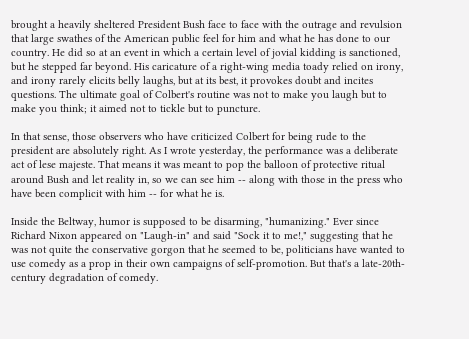brought a heavily sheltered President Bush face to face with the outrage and revulsion that large swathes of the American public feel for him and what he has done to our country. He did so at an event in which a certain level of jovial kidding is sanctioned, but he stepped far beyond. His caricature of a right-wing media toady relied on irony, and irony rarely elicits belly laughs, but at its best, it provokes doubt and incites questions. The ultimate goal of Colbert's routine was not to make you laugh but to make you think; it aimed not to tickle but to puncture.

In that sense, those observers who have criticized Colbert for being rude to the president are absolutely right. As I wrote yesterday, the performance was a deliberate act of lese majeste. That means it was meant to pop the balloon of protective ritual around Bush and let reality in, so we can see him -- along with those in the press who have been complicit with him -- for what he is.

Inside the Beltway, humor is supposed to be disarming, "humanizing." Ever since Richard Nixon appeared on "Laugh-in" and said "Sock it to me!," suggesting that he was not quite the conservative gorgon that he seemed to be, politicians have wanted to use comedy as a prop in their own campaigns of self-promotion. But that's a late-20th-century degradation of comedy.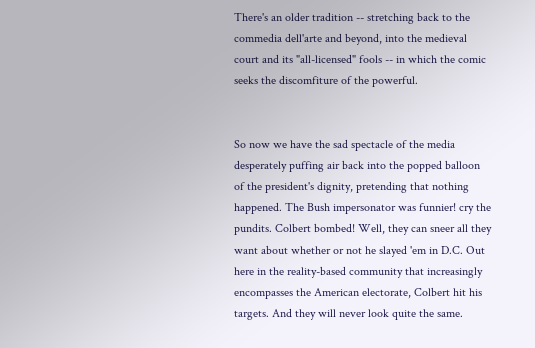There's an older tradition -- stretching back to the commedia dell'arte and beyond, into the medieval court and its "all-licensed" fools -- in which the comic seeks the discomfiture of the powerful.


So now we have the sad spectacle of the media desperately puffing air back into the popped balloon of the president's dignity, pretending that nothing happened. The Bush impersonator was funnier! cry the pundits. Colbert bombed! Well, they can sneer all they want about whether or not he slayed 'em in D.C. Out here in the reality-based community that increasingly encompasses the American electorate, Colbert hit his targets. And they will never look quite the same.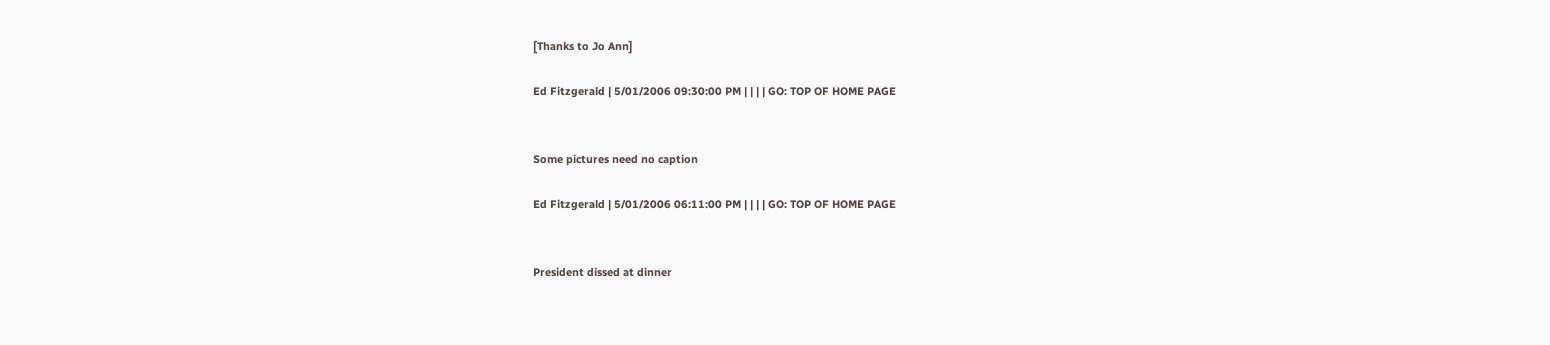[Thanks to Jo Ann]

Ed Fitzgerald | 5/01/2006 09:30:00 PM | | | | GO: TOP OF HOME PAGE


Some pictures need no caption

Ed Fitzgerald | 5/01/2006 06:11:00 PM | | | | GO: TOP OF HOME PAGE


President dissed at dinner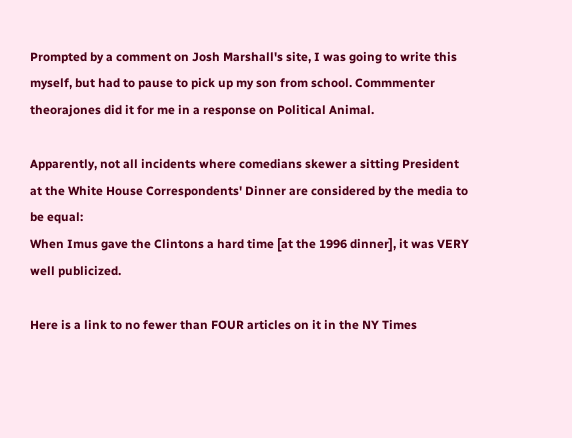Prompted by a comment on Josh Marshall's site, I was going to write this myself, but had to pause to pick up my son from school. Commmenter theorajones did it for me in a response on Political Animal.

Apparently, not all incidents where comedians skewer a sitting President at the White House Correspondents' Dinner are considered by the media to be equal:
When Imus gave the Clintons a hard time [at the 1996 dinner], it was VERY well publicized.

Here is a link to no fewer than FOUR articles on it in the NY Times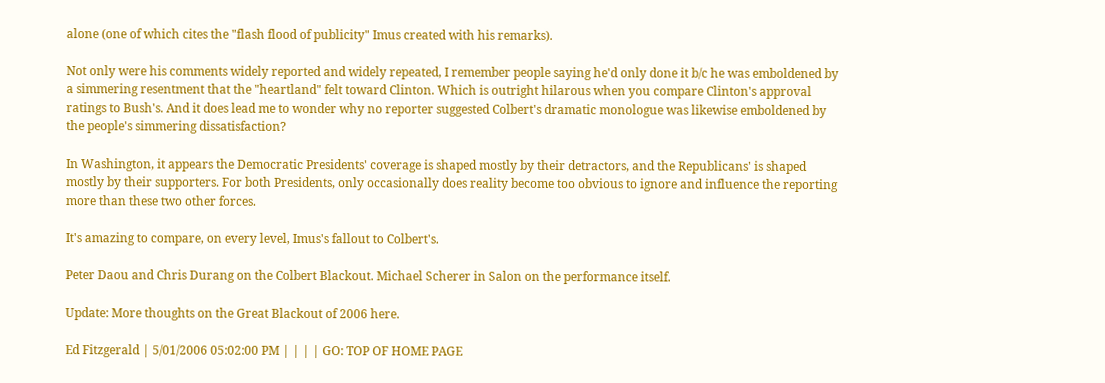alone (one of which cites the "flash flood of publicity" Imus created with his remarks).

Not only were his comments widely reported and widely repeated, I remember people saying he'd only done it b/c he was emboldened by a simmering resentment that the "heartland" felt toward Clinton. Which is outright hilarous when you compare Clinton's approval ratings to Bush's. And it does lead me to wonder why no reporter suggested Colbert's dramatic monologue was likewise emboldened by the people's simmering dissatisfaction?

In Washington, it appears the Democratic Presidents' coverage is shaped mostly by their detractors, and the Republicans' is shaped mostly by their supporters. For both Presidents, only occasionally does reality become too obvious to ignore and influence the reporting more than these two other forces.

It's amazing to compare, on every level, Imus's fallout to Colbert's.

Peter Daou and Chris Durang on the Colbert Blackout. Michael Scherer in Salon on the performance itself.

Update: More thoughts on the Great Blackout of 2006 here.

Ed Fitzgerald | 5/01/2006 05:02:00 PM | | | | GO: TOP OF HOME PAGE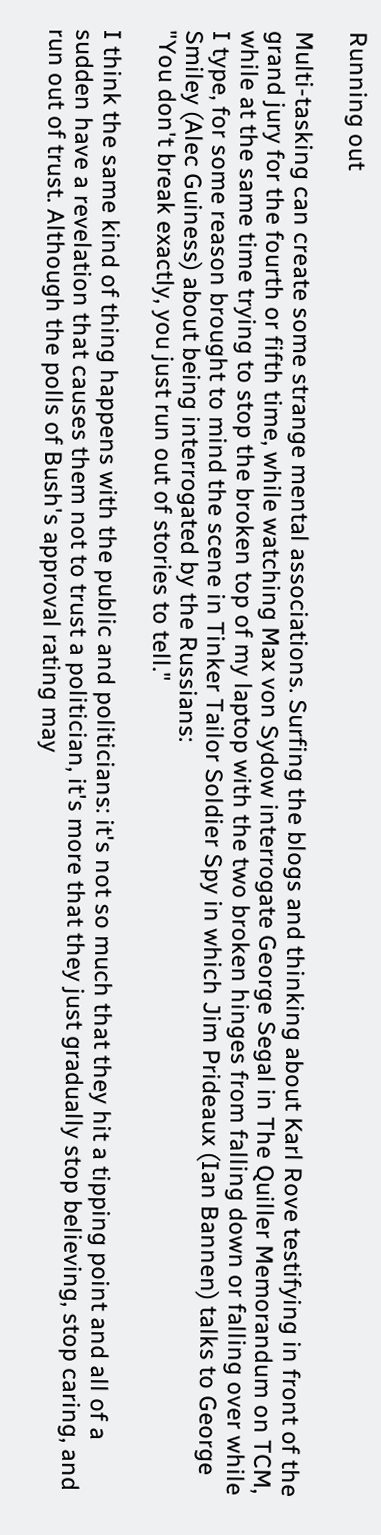Running out

Multi-tasking can create some strange mental associations. Surfing the blogs and thinking about Karl Rove testifying in front of the grand jury for the fourth or fifth time, while watching Max von Sydow interrogate George Segal in The Quiller Memorandum on TCM, while at the same time trying to stop the broken top of my laptop with the two broken hinges from falling down or falling over while I type, for some reason brought to mind the scene in Tinker Tailor Soldier Spy in which Jim Prideaux (Ian Bannen) talks to George Smiley (Alec Guiness) about being interrogated by the Russians:
"You don't break exactly, you just run out of stories to tell."

I think the same kind of thing happens with the public and politicians: it's not so much that they hit a tipping point and all of a sudden have a revelation that causes them not to trust a politician, it's more that they just gradually stop believing, stop caring, and run out of trust. Although the polls of Bush's approval rating may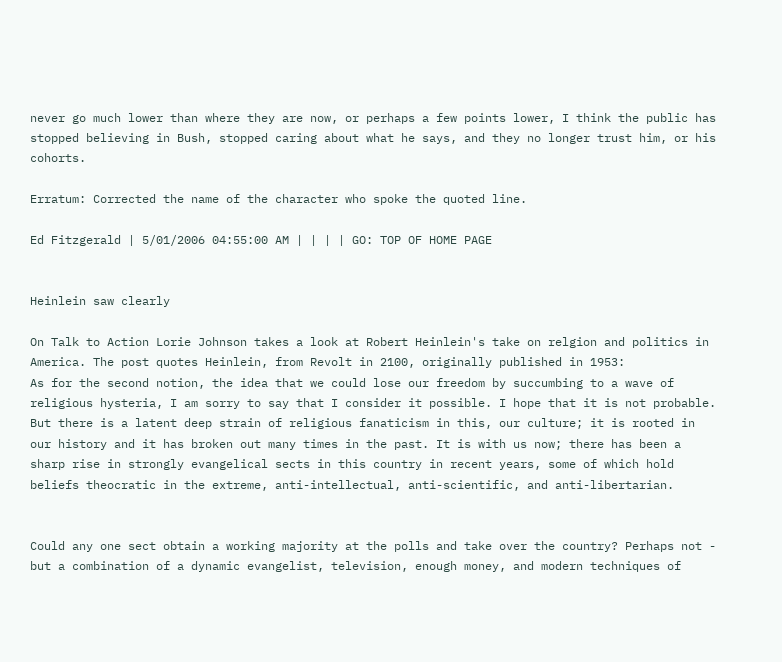never go much lower than where they are now, or perhaps a few points lower, I think the public has stopped believing in Bush, stopped caring about what he says, and they no longer trust him, or his cohorts.

Erratum: Corrected the name of the character who spoke the quoted line.

Ed Fitzgerald | 5/01/2006 04:55:00 AM | | | | GO: TOP OF HOME PAGE


Heinlein saw clearly

On Talk to Action Lorie Johnson takes a look at Robert Heinlein's take on relgion and politics in America. The post quotes Heinlein, from Revolt in 2100, originally published in 1953:
As for the second notion, the idea that we could lose our freedom by succumbing to a wave of religious hysteria, I am sorry to say that I consider it possible. I hope that it is not probable. But there is a latent deep strain of religious fanaticism in this, our culture; it is rooted in our history and it has broken out many times in the past. It is with us now; there has been a sharp rise in strongly evangelical sects in this country in recent years, some of which hold beliefs theocratic in the extreme, anti-intellectual, anti-scientific, and anti-libertarian.


Could any one sect obtain a working majority at the polls and take over the country? Perhaps not - but a combination of a dynamic evangelist, television, enough money, and modern techniques of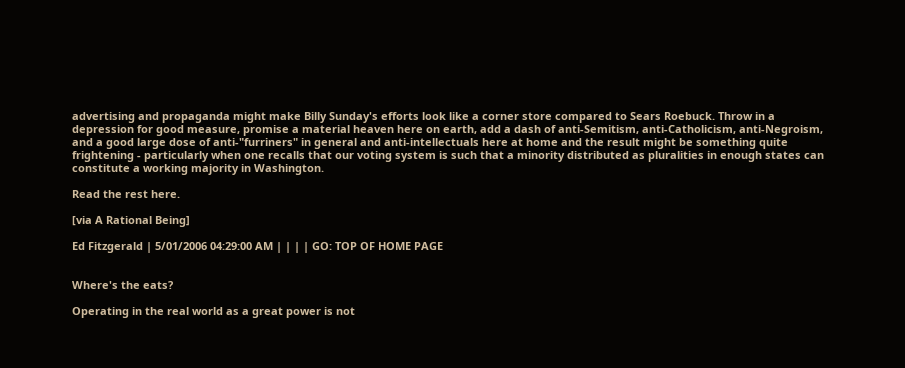advertising and propaganda might make Billy Sunday's efforts look like a corner store compared to Sears Roebuck. Throw in a depression for good measure, promise a material heaven here on earth, add a dash of anti-Semitism, anti-Catholicism, anti-Negroism, and a good large dose of anti-"furriners" in general and anti-intellectuals here at home and the result might be something quite frightening - particularly when one recalls that our voting system is such that a minority distributed as pluralities in enough states can constitute a working majority in Washington.

Read the rest here.

[via A Rational Being]

Ed Fitzgerald | 5/01/2006 04:29:00 AM | | | | GO: TOP OF HOME PAGE


Where's the eats?

Operating in the real world as a great power is not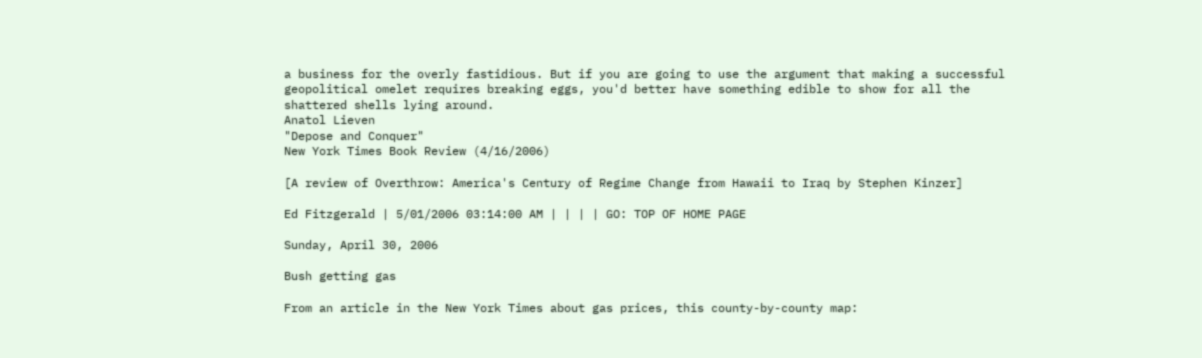a business for the overly fastidious. But if you are going to use the argument that making a successful geopolitical omelet requires breaking eggs, you'd better have something edible to show for all the shattered shells lying around.
Anatol Lieven
"Depose and Conquer"
New York Times Book Review (4/16/2006)

[A review of Overthrow: America's Century of Regime Change from Hawaii to Iraq by Stephen Kinzer]

Ed Fitzgerald | 5/01/2006 03:14:00 AM | | | | GO: TOP OF HOME PAGE

Sunday, April 30, 2006

Bush getting gas

From an article in the New York Times about gas prices, this county-by-county map: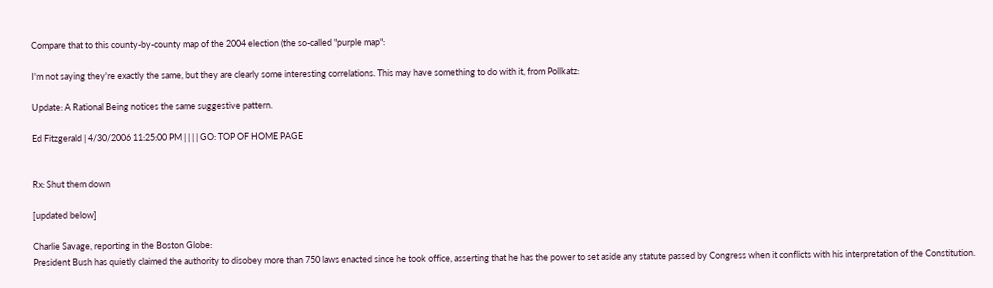Compare that to this county-by-county map of the 2004 election (the so-called "purple map":

I'm not saying they're exactly the same, but they are clearly some interesting correlations. This may have something to do with it, from Pollkatz:

Update: A Rational Being notices the same suggestive pattern.

Ed Fitzgerald | 4/30/2006 11:25:00 PM | | | | GO: TOP OF HOME PAGE


Rx: Shut them down

[updated below]

Charlie Savage, reporting in the Boston Globe:
President Bush has quietly claimed the authority to disobey more than 750 laws enacted since he took office, asserting that he has the power to set aside any statute passed by Congress when it conflicts with his interpretation of the Constitution.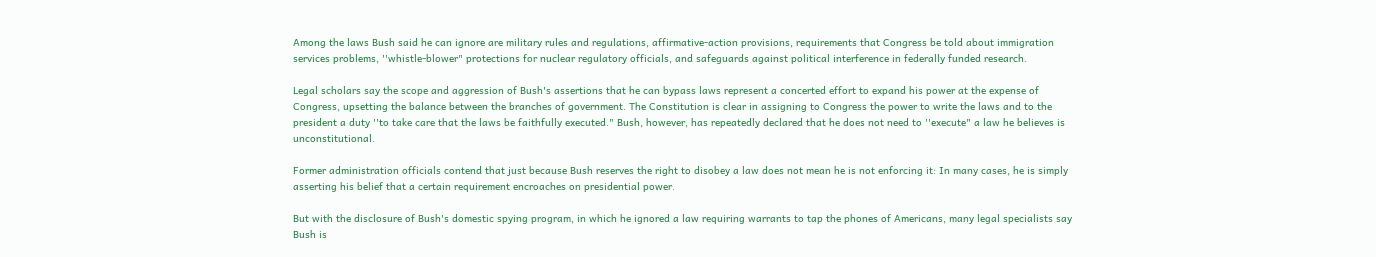Among the laws Bush said he can ignore are military rules and regulations, affirmative-action provisions, requirements that Congress be told about immigration services problems, ''whistle-blower" protections for nuclear regulatory officials, and safeguards against political interference in federally funded research.

Legal scholars say the scope and aggression of Bush's assertions that he can bypass laws represent a concerted effort to expand his power at the expense of Congress, upsetting the balance between the branches of government. The Constitution is clear in assigning to Congress the power to write the laws and to the president a duty ''to take care that the laws be faithfully executed." Bush, however, has repeatedly declared that he does not need to ''execute" a law he believes is unconstitutional.

Former administration officials contend that just because Bush reserves the right to disobey a law does not mean he is not enforcing it: In many cases, he is simply asserting his belief that a certain requirement encroaches on presidential power.

But with the disclosure of Bush's domestic spying program, in which he ignored a law requiring warrants to tap the phones of Americans, many legal specialists say Bush is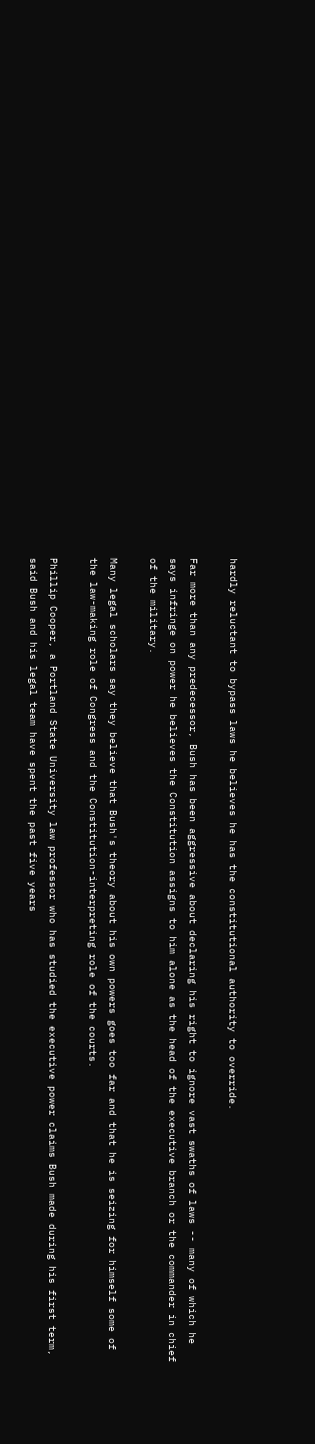hardly reluctant to bypass laws he believes he has the constitutional authority to override.

Far more than any predecessor, Bush has been aggressive about declaring his right to ignore vast swaths of laws -- many of which he says infringe on power he believes the Constitution assigns to him alone as the head of the executive branch or the commander in chief of the military.

Many legal scholars say they believe that Bush's theory about his own powers goes too far and that he is seizing for himself some of the law-making role of Congress and the Constitution-interpreting role of the courts.

Phillip Cooper, a Portland State University law professor who has studied the executive power claims Bush made during his first term, said Bush and his legal team have spent the past five years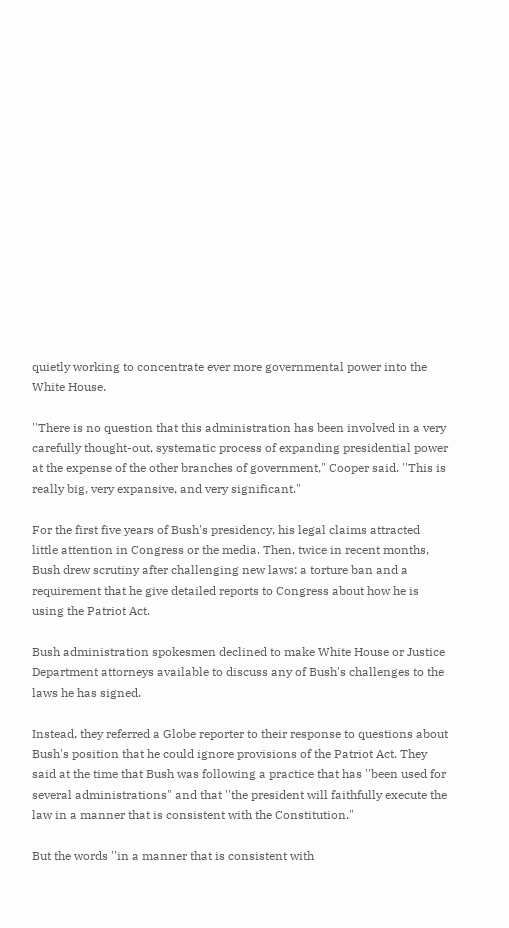quietly working to concentrate ever more governmental power into the White House.

''There is no question that this administration has been involved in a very carefully thought-out, systematic process of expanding presidential power at the expense of the other branches of government," Cooper said. ''This is really big, very expansive, and very significant."

For the first five years of Bush's presidency, his legal claims attracted little attention in Congress or the media. Then, twice in recent months, Bush drew scrutiny after challenging new laws: a torture ban and a requirement that he give detailed reports to Congress about how he is using the Patriot Act.

Bush administration spokesmen declined to make White House or Justice Department attorneys available to discuss any of Bush's challenges to the laws he has signed.

Instead, they referred a Globe reporter to their response to questions about Bush's position that he could ignore provisions of the Patriot Act. They said at the time that Bush was following a practice that has ''been used for several administrations" and that ''the president will faithfully execute the law in a manner that is consistent with the Constitution."

But the words ''in a manner that is consistent with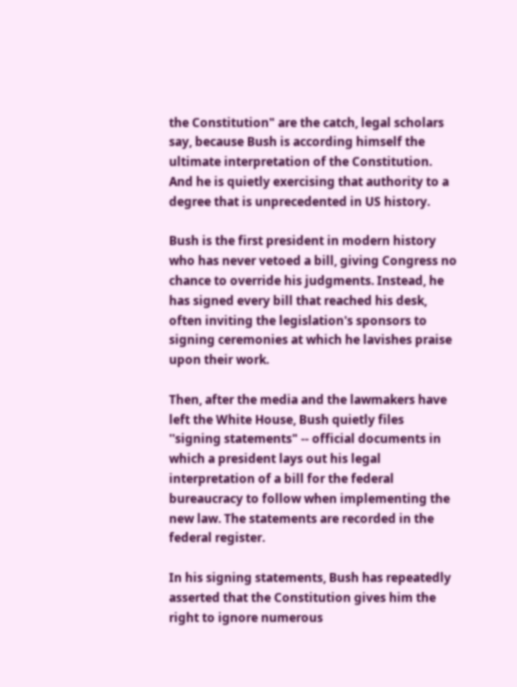the Constitution" are the catch, legal scholars say, because Bush is according himself the ultimate interpretation of the Constitution. And he is quietly exercising that authority to a degree that is unprecedented in US history.

Bush is the first president in modern history who has never vetoed a bill, giving Congress no chance to override his judgments. Instead, he has signed every bill that reached his desk, often inviting the legislation's sponsors to signing ceremonies at which he lavishes praise upon their work.

Then, after the media and the lawmakers have left the White House, Bush quietly files ''signing statements" -- official documents in which a president lays out his legal interpretation of a bill for the federal bureaucracy to follow when implementing the new law. The statements are recorded in the federal register.

In his signing statements, Bush has repeatedly asserted that the Constitution gives him the right to ignore numerous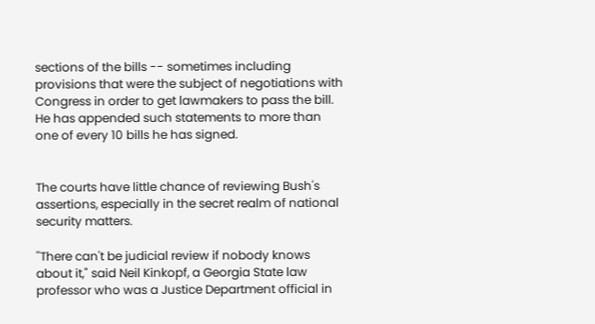sections of the bills -- sometimes including provisions that were the subject of negotiations with Congress in order to get lawmakers to pass the bill. He has appended such statements to more than one of every 10 bills he has signed.


The courts have little chance of reviewing Bush's assertions, especially in the secret realm of national security matters.

''There can't be judicial review if nobody knows about it," said Neil Kinkopf, a Georgia State law professor who was a Justice Department official in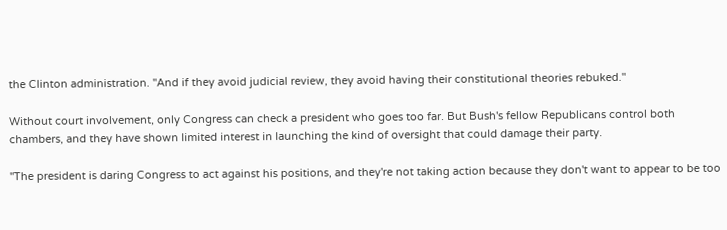the Clinton administration. ''And if they avoid judicial review, they avoid having their constitutional theories rebuked."

Without court involvement, only Congress can check a president who goes too far. But Bush's fellow Republicans control both chambers, and they have shown limited interest in launching the kind of oversight that could damage their party.

''The president is daring Congress to act against his positions, and they're not taking action because they don't want to appear to be too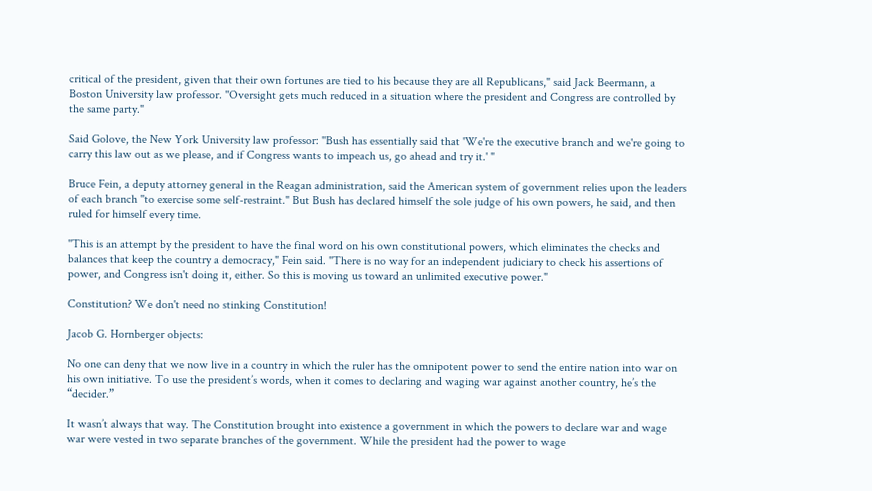critical of the president, given that their own fortunes are tied to his because they are all Republicans," said Jack Beermann, a Boston University law professor. ''Oversight gets much reduced in a situation where the president and Congress are controlled by the same party."

Said Golove, the New York University law professor: ''Bush has essentially said that 'We're the executive branch and we're going to carry this law out as we please, and if Congress wants to impeach us, go ahead and try it.' "

Bruce Fein, a deputy attorney general in the Reagan administration, said the American system of government relies upon the leaders of each branch ''to exercise some self-restraint." But Bush has declared himself the sole judge of his own powers, he said, and then ruled for himself every time.

''This is an attempt by the president to have the final word on his own constitutional powers, which eliminates the checks and balances that keep the country a democracy," Fein said. ''There is no way for an independent judiciary to check his assertions of power, and Congress isn't doing it, either. So this is moving us toward an unlimited executive power."

Constitution? We don't need no stinking Constitution!

Jacob G. Hornberger objects:

No one can deny that we now live in a country in which the ruler has the omnipotent power to send the entire nation into war on his own initiative. To use the president’s words, when it comes to declaring and waging war against another country, he’s the “decider.”

It wasn’t always that way. The Constitution brought into existence a government in which the powers to declare war and wage war were vested in two separate branches of the government. While the president had the power to wage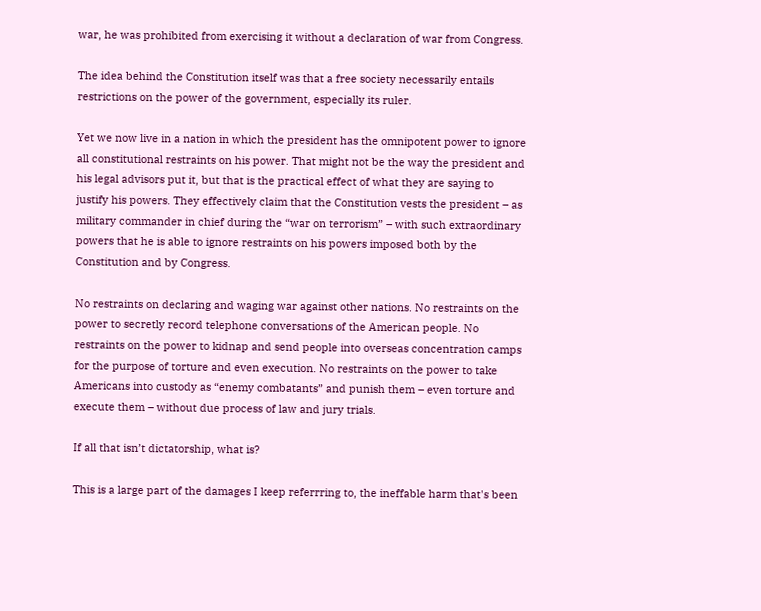war, he was prohibited from exercising it without a declaration of war from Congress.

The idea behind the Constitution itself was that a free society necessarily entails restrictions on the power of the government, especially its ruler.

Yet we now live in a nation in which the president has the omnipotent power to ignore all constitutional restraints on his power. That might not be the way the president and his legal advisors put it, but that is the practical effect of what they are saying to justify his powers. They effectively claim that the Constitution vests the president – as military commander in chief during the “war on terrorism” – with such extraordinary powers that he is able to ignore restraints on his powers imposed both by the Constitution and by Congress.

No restraints on declaring and waging war against other nations. No restraints on the power to secretly record telephone conversations of the American people. No restraints on the power to kidnap and send people into overseas concentration camps for the purpose of torture and even execution. No restraints on the power to take Americans into custody as “enemy combatants” and punish them – even torture and execute them – without due process of law and jury trials.

If all that isn’t dictatorship, what is?

This is a large part of the damages I keep referrring to, the ineffable harm that's been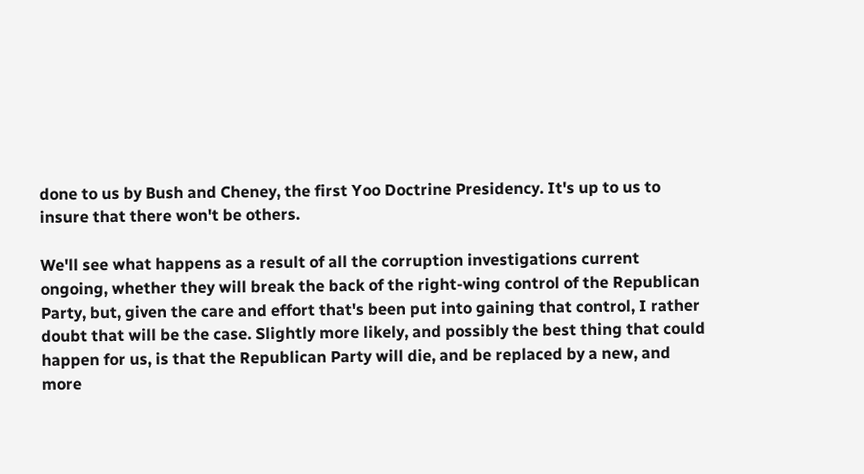done to us by Bush and Cheney, the first Yoo Doctrine Presidency. It's up to us to insure that there won't be others.

We'll see what happens as a result of all the corruption investigations current ongoing, whether they will break the back of the right-wing control of the Republican Party, but, given the care and effort that's been put into gaining that control, I rather doubt that will be the case. Slightly more likely, and possibly the best thing that could happen for us, is that the Republican Party will die, and be replaced by a new, and more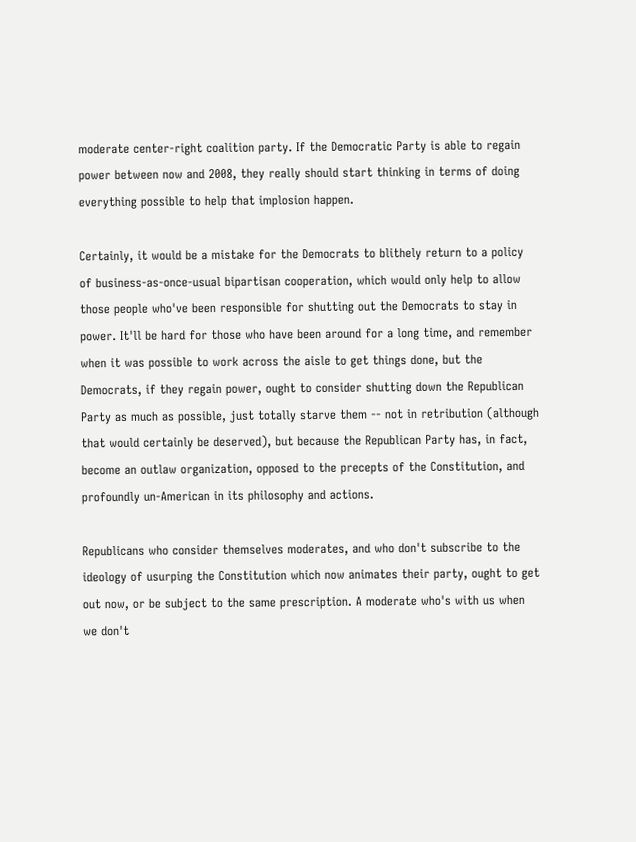moderate center-right coalition party. If the Democratic Party is able to regain power between now and 2008, they really should start thinking in terms of doing everything possible to help that implosion happen.

Certainly, it would be a mistake for the Democrats to blithely return to a policy of business-as-once-usual bipartisan cooperation, which would only help to allow those people who've been responsible for shutting out the Democrats to stay in power. It'll be hard for those who have been around for a long time, and remember when it was possible to work across the aisle to get things done, but the Democrats, if they regain power, ought to consider shutting down the Republican Party as much as possible, just totally starve them -- not in retribution (although that would certainly be deserved), but because the Republican Party has, in fact, become an outlaw organization, opposed to the precepts of the Constitution, and profoundly un-American in its philosophy and actions.

Republicans who consider themselves moderates, and who don't subscribe to the ideology of usurping the Constitution which now animates their party, ought to get out now, or be subject to the same prescription. A moderate who's with us when we don't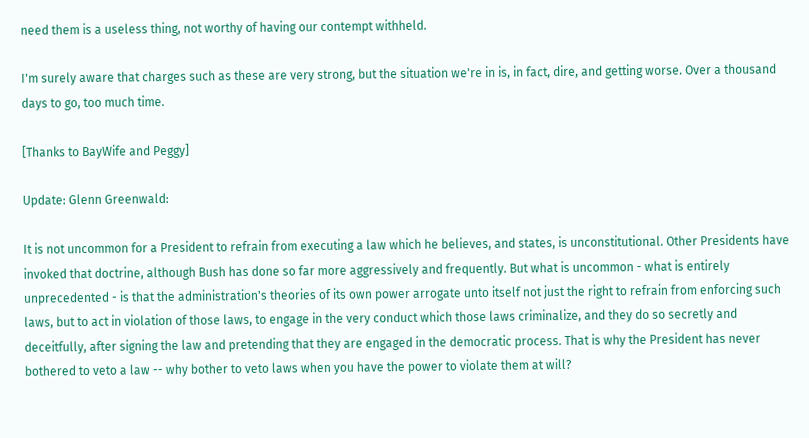need them is a useless thing, not worthy of having our contempt withheld.

I'm surely aware that charges such as these are very strong, but the situation we're in is, in fact, dire, and getting worse. Over a thousand days to go, too much time.

[Thanks to BayWife and Peggy]

Update: Glenn Greenwald:

It is not uncommon for a President to refrain from executing a law which he believes, and states, is unconstitutional. Other Presidents have invoked that doctrine, although Bush has done so far more aggressively and frequently. But what is uncommon - what is entirely unprecedented - is that the administration's theories of its own power arrogate unto itself not just the right to refrain from enforcing such laws, but to act in violation of those laws, to engage in the very conduct which those laws criminalize, and they do so secretly and deceitfully, after signing the law and pretending that they are engaged in the democratic process. That is why the President has never bothered to veto a law -- why bother to veto laws when you have the power to violate them at will?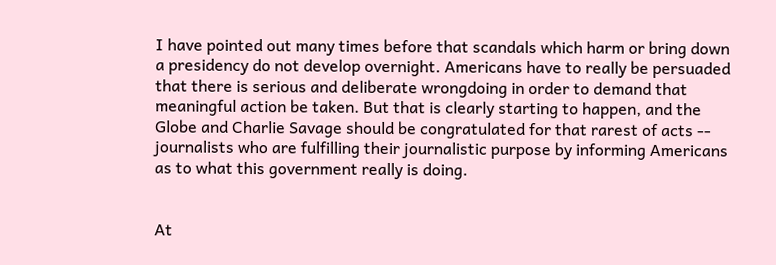I have pointed out many times before that scandals which harm or bring down a presidency do not develop overnight. Americans have to really be persuaded that there is serious and deliberate wrongdoing in order to demand that meaningful action be taken. But that is clearly starting to happen, and the Globe and Charlie Savage should be congratulated for that rarest of acts -- journalists who are fulfilling their journalistic purpose by informing Americans as to what this government really is doing.


At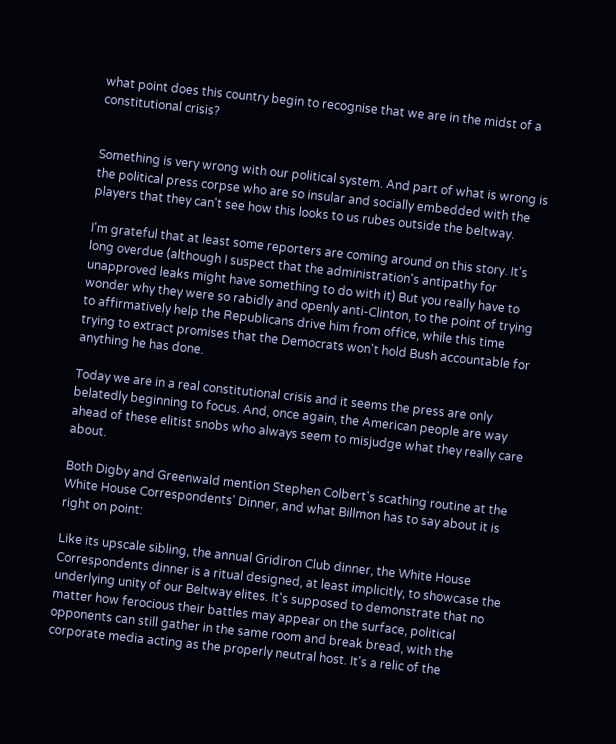what point does this country begin to recognise that we are in the midst of a constitutional crisis?


Something is very wrong with our political system. And part of what is wrong is the political press corpse who are so insular and socially embedded with the players that they can't see how this looks to us rubes outside the beltway.

I'm grateful that at least some reporters are coming around on this story. It's long overdue (although I suspect that the administration's antipathy for unapproved leaks might have something to do with it) But you really have to wonder why they were so rabidly and openly anti-Clinton, to the point of trying to affirmatively help the Republicans drive him from office, while this time trying to extract promises that the Democrats won't hold Bush accountable for anything he has done.

Today we are in a real constitutional crisis and it seems the press are only belatedly beginning to focus. And, once again, the American people are way ahead of these elitist snobs who always seem to misjudge what they really care about.

Both Digby and Greenwald mention Stephen Colbert's scathing routine at the White House Correspondents' Dinner, and what Billmon has to say about it is right on point:

Like its upscale sibling, the annual Gridiron Club dinner, the White House Correspondents dinner is a ritual designed, at least implicitly, to showcase the underlying unity of our Beltway elites. It's supposed to demonstrate that no matter how ferocious their battles may appear on the surface, political opponents can still gather in the same room and break bread, with the corporate media acting as the properly neutral host. It's a relic of the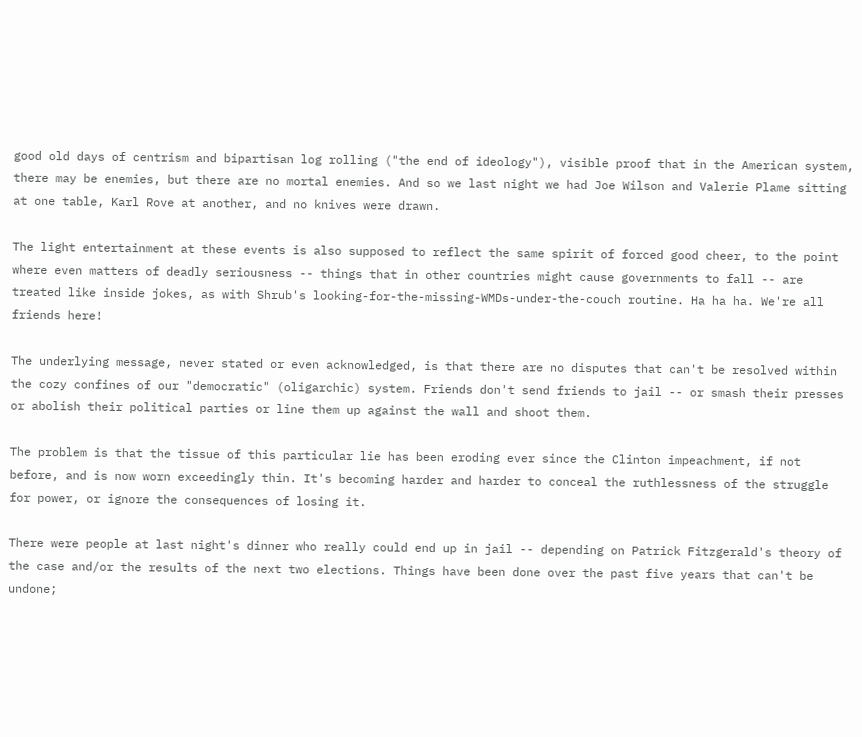good old days of centrism and bipartisan log rolling ("the end of ideology"), visible proof that in the American system, there may be enemies, but there are no mortal enemies. And so we last night we had Joe Wilson and Valerie Plame sitting at one table, Karl Rove at another, and no knives were drawn.

The light entertainment at these events is also supposed to reflect the same spirit of forced good cheer, to the point where even matters of deadly seriousness -- things that in other countries might cause governments to fall -- are treated like inside jokes, as with Shrub's looking-for-the-missing-WMDs-under-the-couch routine. Ha ha ha. We're all friends here!

The underlying message, never stated or even acknowledged, is that there are no disputes that can't be resolved within the cozy confines of our "democratic" (oligarchic) system. Friends don't send friends to jail -- or smash their presses or abolish their political parties or line them up against the wall and shoot them.

The problem is that the tissue of this particular lie has been eroding ever since the Clinton impeachment, if not before, and is now worn exceedingly thin. It's becoming harder and harder to conceal the ruthlessness of the struggle for power, or ignore the consequences of losing it.

There were people at last night's dinner who really could end up in jail -- depending on Patrick Fitzgerald's theory of the case and/or the results of the next two elections. Things have been done over the past five years that can't be undone;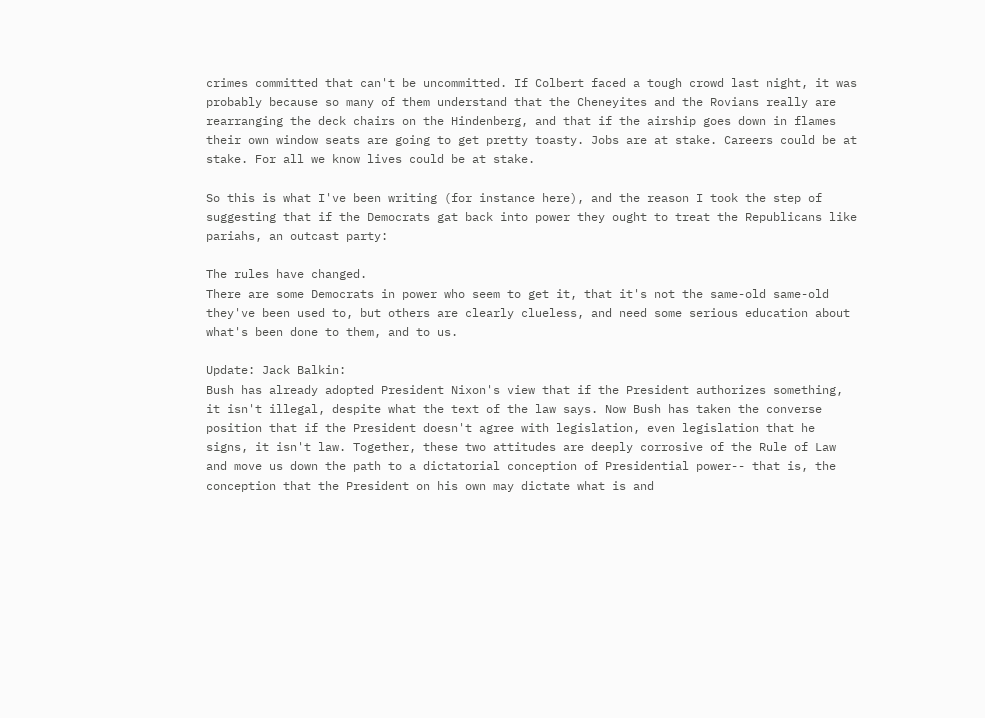crimes committed that can't be uncommitted. If Colbert faced a tough crowd last night, it was probably because so many of them understand that the Cheneyites and the Rovians really are rearranging the deck chairs on the Hindenberg, and that if the airship goes down in flames their own window seats are going to get pretty toasty. Jobs are at stake. Careers could be at stake. For all we know lives could be at stake.

So this is what I've been writing (for instance here), and the reason I took the step of suggesting that if the Democrats gat back into power they ought to treat the Republicans like pariahs, an outcast party:

The rules have changed.
There are some Democrats in power who seem to get it, that it's not the same-old same-old they've been used to, but others are clearly clueless, and need some serious education about what's been done to them, and to us.

Update: Jack Balkin:
Bush has already adopted President Nixon's view that if the President authorizes something, it isn't illegal, despite what the text of the law says. Now Bush has taken the converse position that if the President doesn't agree with legislation, even legislation that he signs, it isn't law. Together, these two attitudes are deeply corrosive of the Rule of Law and move us down the path to a dictatorial conception of Presidential power-- that is, the conception that the President on his own may dictate what is and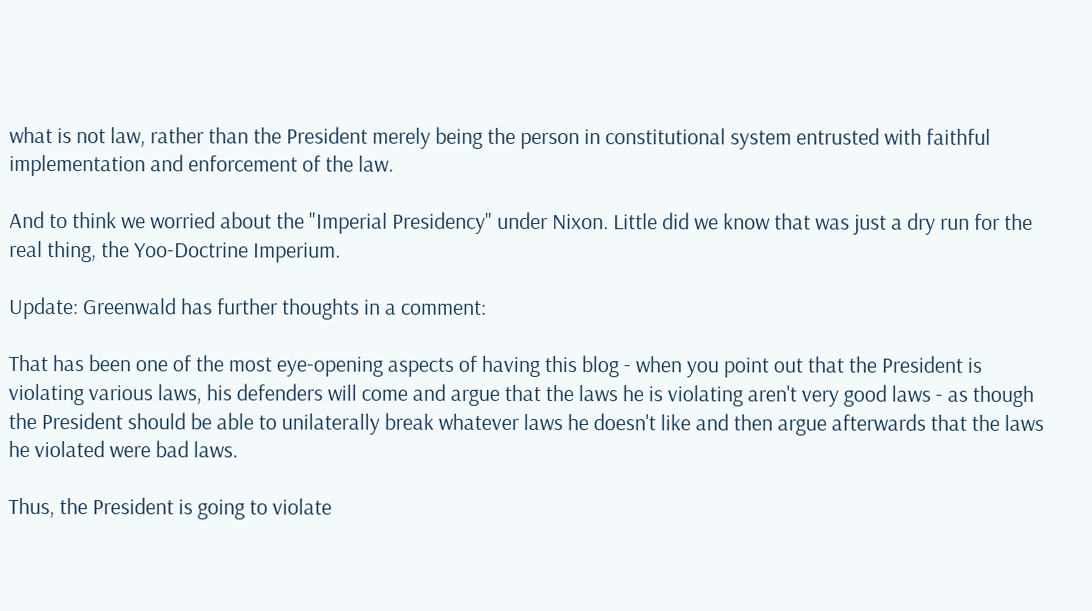what is not law, rather than the President merely being the person in constitutional system entrusted with faithful implementation and enforcement of the law.

And to think we worried about the "Imperial Presidency" under Nixon. Little did we know that was just a dry run for the real thing, the Yoo-Doctrine Imperium.

Update: Greenwald has further thoughts in a comment:

That has been one of the most eye-opening aspects of having this blog - when you point out that the President is violating various laws, his defenders will come and argue that the laws he is violating aren't very good laws - as though the President should be able to unilaterally break whatever laws he doesn't like and then argue afterwards that the laws he violated were bad laws.

Thus, the President is going to violate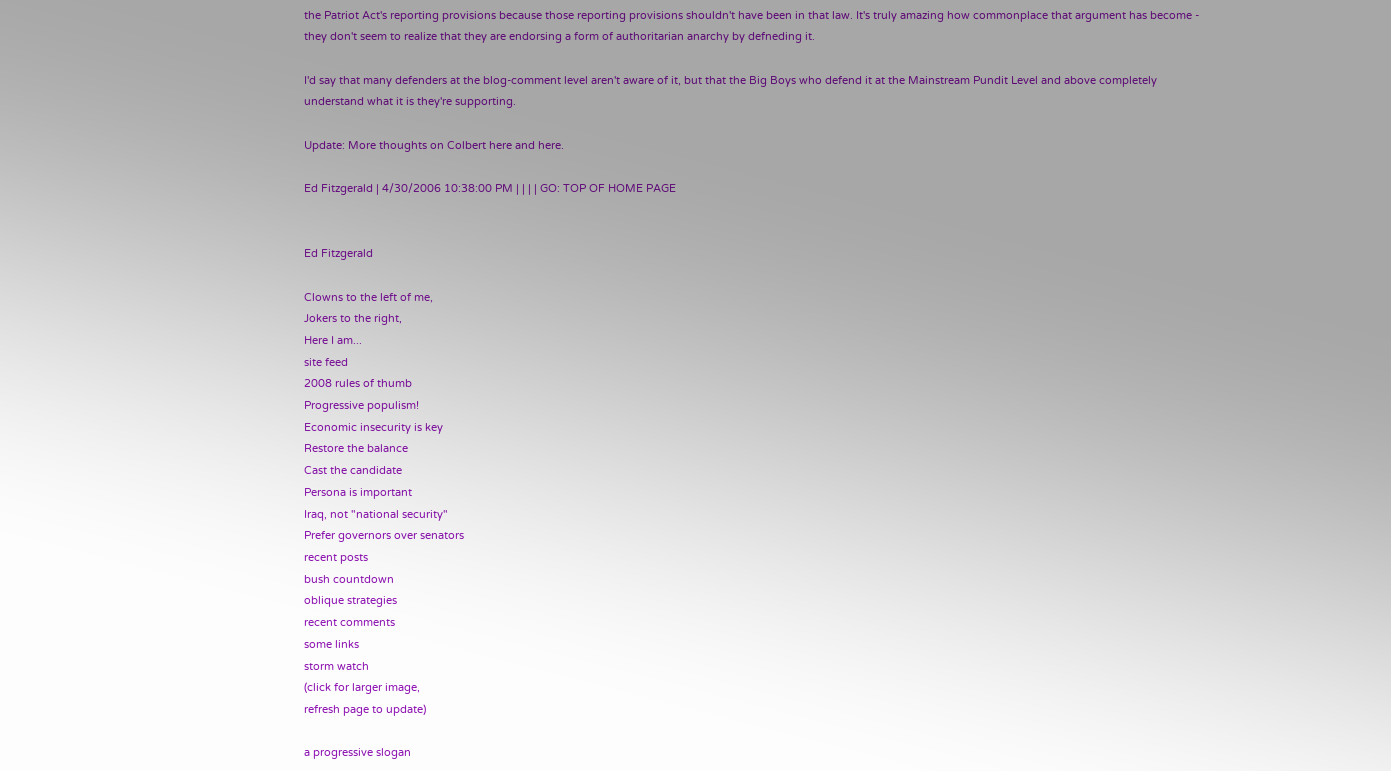the Patriot Act's reporting provisions because those reporting provisions shouldn't have been in that law. It's truly amazing how commonplace that argument has become - they don't seem to realize that they are endorsing a form of authoritarian anarchy by defneding it.

I'd say that many defenders at the blog-comment level aren't aware of it, but that the Big Boys who defend it at the Mainstream Pundit Level and above completely understand what it is they're supporting.

Update: More thoughts on Colbert here and here.

Ed Fitzgerald | 4/30/2006 10:38:00 PM | | | | GO: TOP OF HOME PAGE


Ed Fitzgerald

Clowns to the left of me,
Jokers to the right,
Here I am...
site feed
2008 rules of thumb
Progressive populism!
Economic insecurity is key
Restore the balance
Cast the candidate
Persona is important
Iraq, not "national security"
Prefer governors over senators
recent posts
bush countdown
oblique strategies
recent comments
some links
storm watch
(click for larger image,
refresh page to update)

a progressive slogan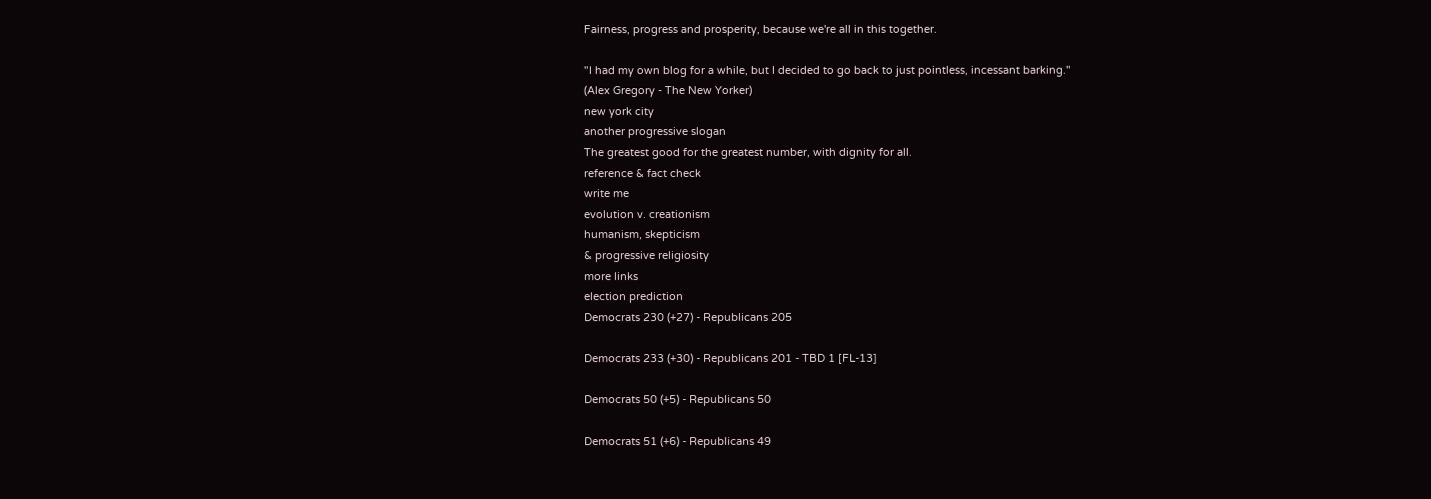Fairness, progress and prosperity, because we're all in this together.

"I had my own blog for a while, but I decided to go back to just pointless, incessant barking."
(Alex Gregory - The New Yorker)
new york city
another progressive slogan
The greatest good for the greatest number, with dignity for all.
reference & fact check
write me
evolution v. creationism
humanism, skepticism
& progressive religiosity
more links
election prediction
Democrats 230 (+27) - Republicans 205

Democrats 233 (+30) - Republicans 201 - TBD 1 [FL-13]

Democrats 50 (+5) - Republicans 50

Democrats 51 (+6) - Republicans 49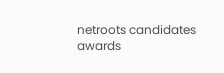netroots candidates
awards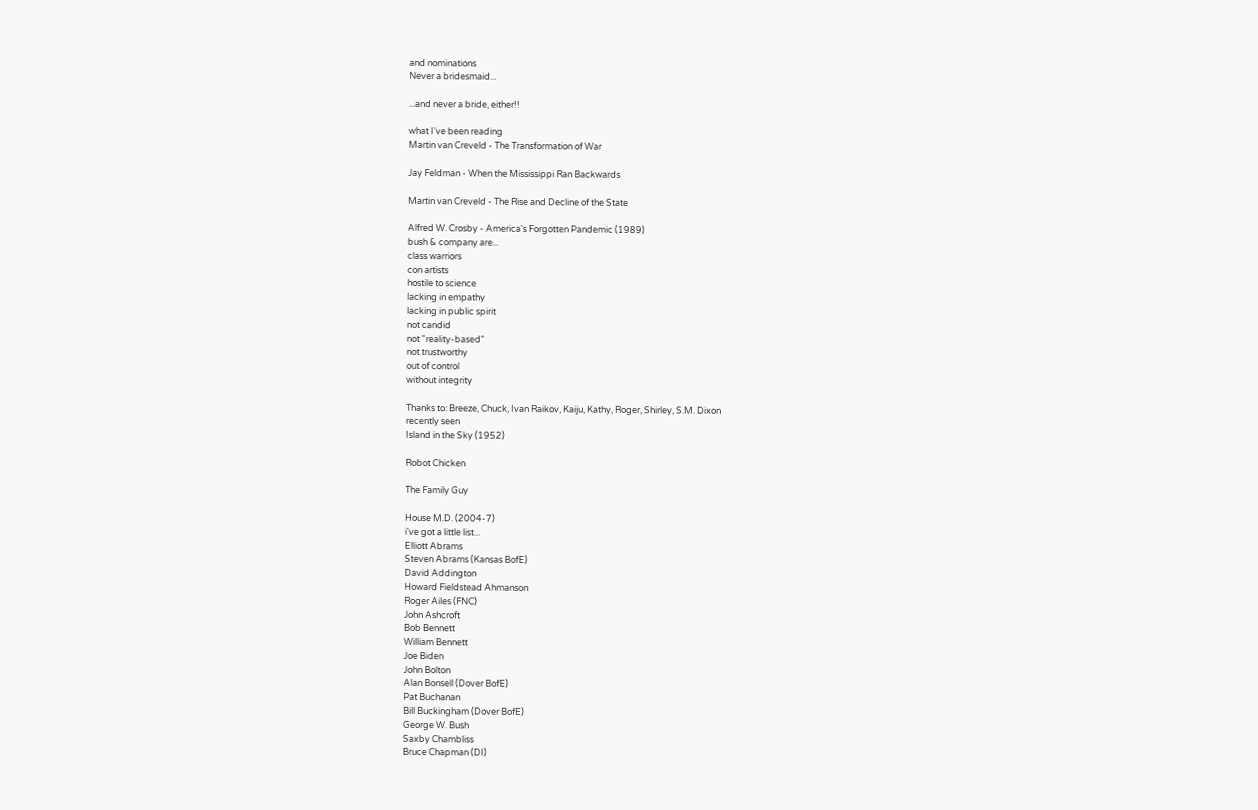and nominations
Never a bridesmaid...

...and never a bride, either!!

what I've been reading
Martin van Creveld - The Transformation of War

Jay Feldman - When the Mississippi Ran Backwards

Martin van Creveld - The Rise and Decline of the State

Alfred W. Crosby - America's Forgotten Pandemic (1989)
bush & company are...
class warriors
con artists
hostile to science
lacking in empathy
lacking in public spirit
not candid
not "reality-based"
not trustworthy
out of control
without integrity

Thanks to: Breeze, Chuck, Ivan Raikov, Kaiju, Kathy, Roger, Shirley, S.M. Dixon
recently seen
Island in the Sky (1952)

Robot Chicken

The Family Guy

House M.D. (2004-7)
i've got a little list...
Elliott Abrams
Steven Abrams (Kansas BofE)
David Addington
Howard Fieldstead Ahmanson
Roger Ailes (FNC)
John Ashcroft
Bob Bennett
William Bennett
Joe Biden
John Bolton
Alan Bonsell (Dover BofE)
Pat Buchanan
Bill Buckingham (Dover BofE)
George W. Bush
Saxby Chambliss
Bruce Chapman (DI)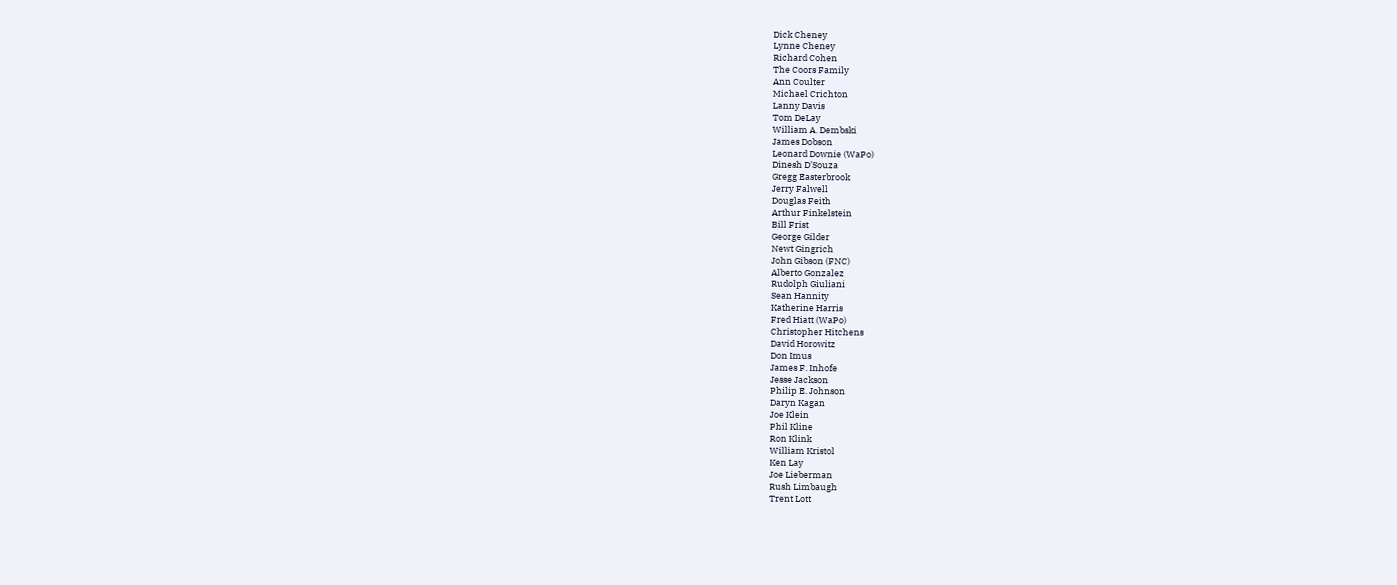Dick Cheney
Lynne Cheney
Richard Cohen
The Coors Family
Ann Coulter
Michael Crichton
Lanny Davis
Tom DeLay
William A. Dembski
James Dobson
Leonard Downie (WaPo)
Dinesh D’Souza
Gregg Easterbrook
Jerry Falwell
Douglas Feith
Arthur Finkelstein
Bill Frist
George Gilder
Newt Gingrich
John Gibson (FNC)
Alberto Gonzalez
Rudolph Giuliani
Sean Hannity
Katherine Harris
Fred Hiatt (WaPo)
Christopher Hitchens
David Horowitz
Don Imus
James F. Inhofe
Jesse Jackson
Philip E. Johnson
Daryn Kagan
Joe Klein
Phil Kline
Ron Klink
William Kristol
Ken Lay
Joe Lieberman
Rush Limbaugh
Trent Lott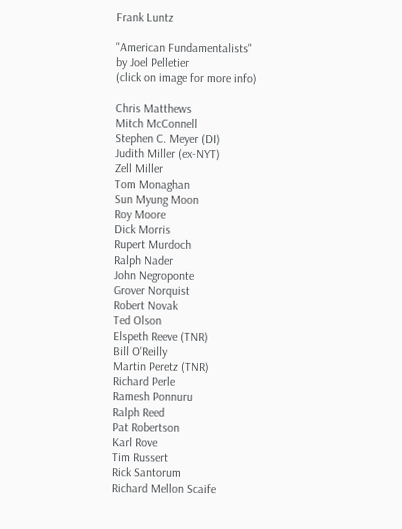Frank Luntz

"American Fundamentalists"
by Joel Pelletier
(click on image for more info)

Chris Matthews
Mitch McConnell
Stephen C. Meyer (DI)
Judith Miller (ex-NYT)
Zell Miller
Tom Monaghan
Sun Myung Moon
Roy Moore
Dick Morris
Rupert Murdoch
Ralph Nader
John Negroponte
Grover Norquist
Robert Novak
Ted Olson
Elspeth Reeve (TNR)
Bill O'Reilly
Martin Peretz (TNR)
Richard Perle
Ramesh Ponnuru
Ralph Reed
Pat Robertson
Karl Rove
Tim Russert
Rick Santorum
Richard Mellon Scaife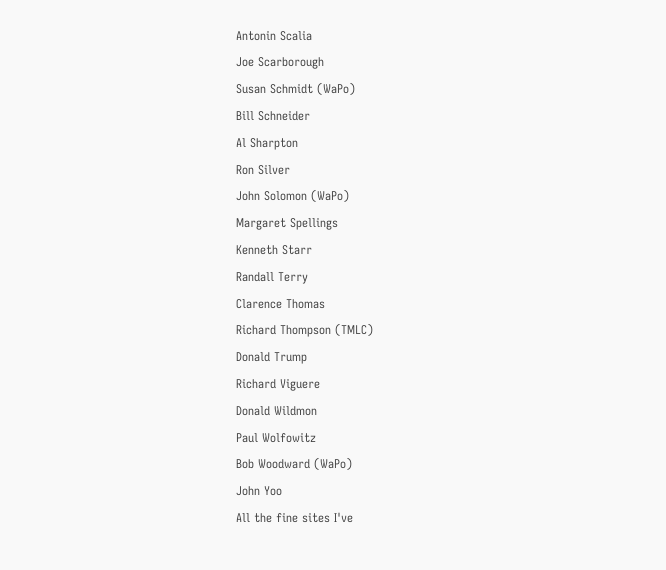Antonin Scalia
Joe Scarborough
Susan Schmidt (WaPo)
Bill Schneider
Al Sharpton
Ron Silver
John Solomon (WaPo)
Margaret Spellings
Kenneth Starr
Randall Terry
Clarence Thomas
Richard Thompson (TMLC)
Donald Trump
Richard Viguere
Donald Wildmon
Paul Wolfowitz
Bob Woodward (WaPo)
John Yoo
All the fine sites I've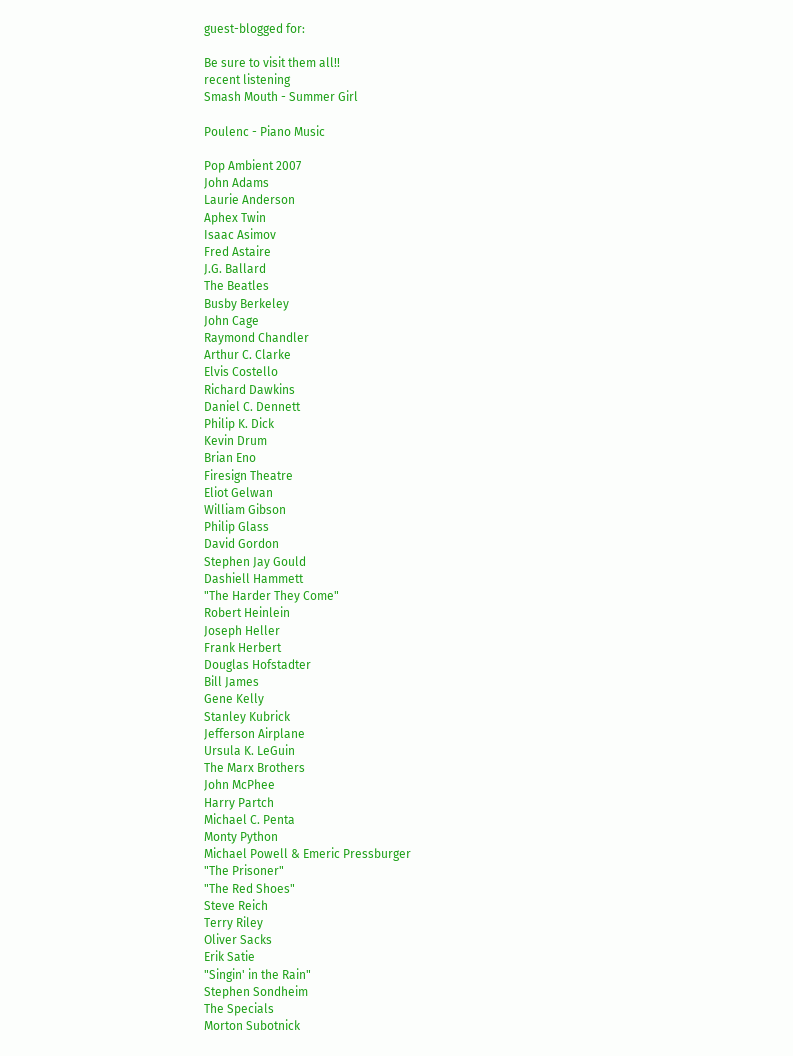guest-blogged for:

Be sure to visit them all!!
recent listening
Smash Mouth - Summer Girl

Poulenc - Piano Music

Pop Ambient 2007
John Adams
Laurie Anderson
Aphex Twin
Isaac Asimov
Fred Astaire
J.G. Ballard
The Beatles
Busby Berkeley
John Cage
Raymond Chandler
Arthur C. Clarke
Elvis Costello
Richard Dawkins
Daniel C. Dennett
Philip K. Dick
Kevin Drum
Brian Eno
Firesign Theatre
Eliot Gelwan
William Gibson
Philip Glass
David Gordon
Stephen Jay Gould
Dashiell Hammett
"The Harder They Come"
Robert Heinlein
Joseph Heller
Frank Herbert
Douglas Hofstadter
Bill James
Gene Kelly
Stanley Kubrick
Jefferson Airplane
Ursula K. LeGuin
The Marx Brothers
John McPhee
Harry Partch
Michael C. Penta
Monty Python
Michael Powell & Emeric Pressburger
"The Prisoner"
"The Red Shoes"
Steve Reich
Terry Riley
Oliver Sacks
Erik Satie
"Singin' in the Rain"
Stephen Sondheim
The Specials
Morton Subotnick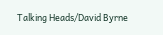Talking Heads/David Byrne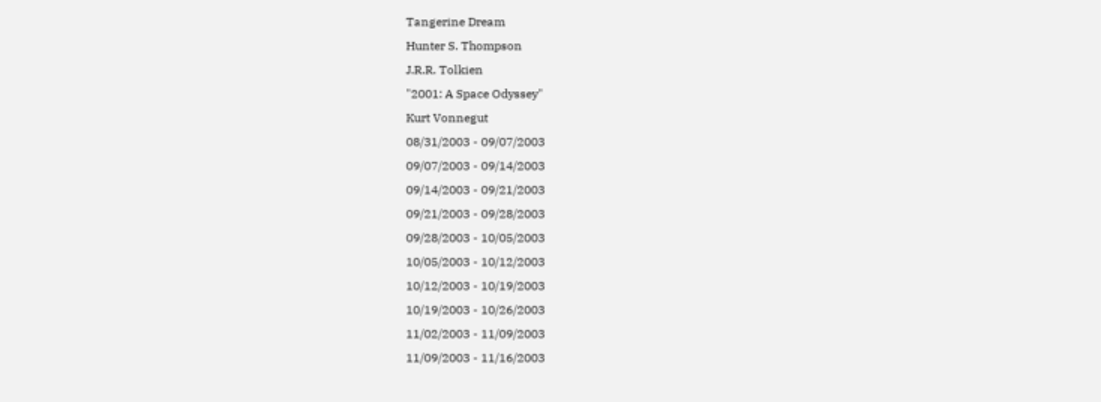Tangerine Dream
Hunter S. Thompson
J.R.R. Tolkien
"2001: A Space Odyssey"
Kurt Vonnegut
08/31/2003 - 09/07/2003
09/07/2003 - 09/14/2003
09/14/2003 - 09/21/2003
09/21/2003 - 09/28/2003
09/28/2003 - 10/05/2003
10/05/2003 - 10/12/2003
10/12/2003 - 10/19/2003
10/19/2003 - 10/26/2003
11/02/2003 - 11/09/2003
11/09/2003 - 11/16/2003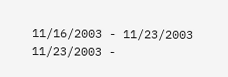11/16/2003 - 11/23/2003
11/23/2003 -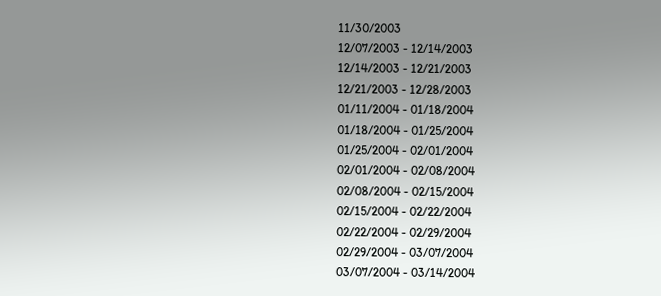11/30/2003
12/07/2003 - 12/14/2003
12/14/2003 - 12/21/2003
12/21/2003 - 12/28/2003
01/11/2004 - 01/18/2004
01/18/2004 - 01/25/2004
01/25/2004 - 02/01/2004
02/01/2004 - 02/08/2004
02/08/2004 - 02/15/2004
02/15/2004 - 02/22/2004
02/22/2004 - 02/29/2004
02/29/2004 - 03/07/2004
03/07/2004 - 03/14/2004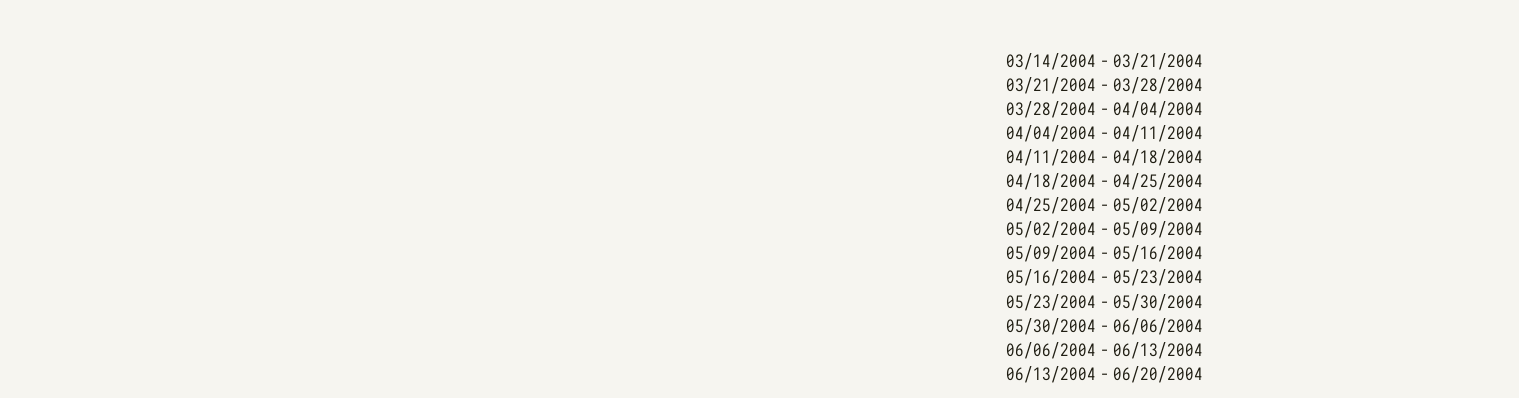03/14/2004 - 03/21/2004
03/21/2004 - 03/28/2004
03/28/2004 - 04/04/2004
04/04/2004 - 04/11/2004
04/11/2004 - 04/18/2004
04/18/2004 - 04/25/2004
04/25/2004 - 05/02/2004
05/02/2004 - 05/09/2004
05/09/2004 - 05/16/2004
05/16/2004 - 05/23/2004
05/23/2004 - 05/30/2004
05/30/2004 - 06/06/2004
06/06/2004 - 06/13/2004
06/13/2004 - 06/20/2004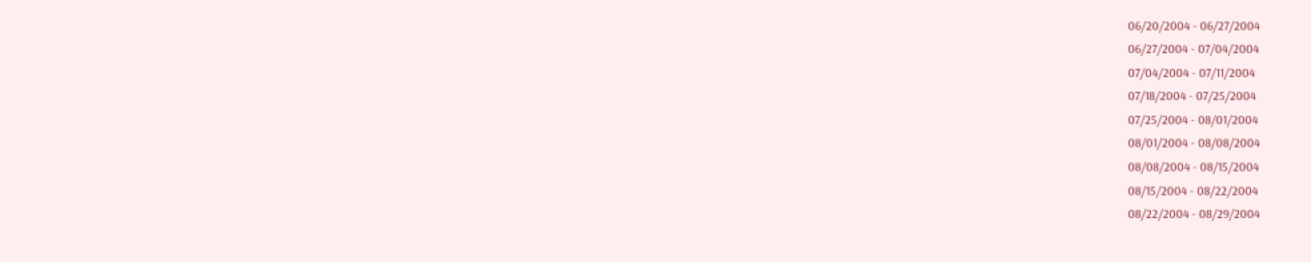06/20/2004 - 06/27/2004
06/27/2004 - 07/04/2004
07/04/2004 - 07/11/2004
07/18/2004 - 07/25/2004
07/25/2004 - 08/01/2004
08/01/2004 - 08/08/2004
08/08/2004 - 08/15/2004
08/15/2004 - 08/22/2004
08/22/2004 - 08/29/2004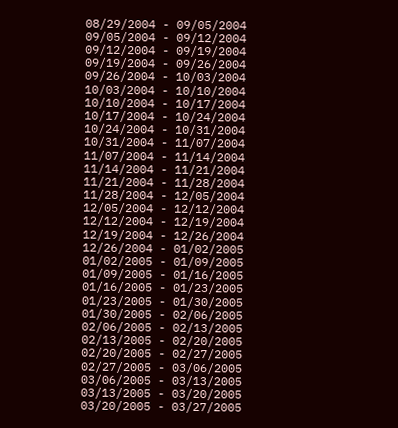08/29/2004 - 09/05/2004
09/05/2004 - 09/12/2004
09/12/2004 - 09/19/2004
09/19/2004 - 09/26/2004
09/26/2004 - 10/03/2004
10/03/2004 - 10/10/2004
10/10/2004 - 10/17/2004
10/17/2004 - 10/24/2004
10/24/2004 - 10/31/2004
10/31/2004 - 11/07/2004
11/07/2004 - 11/14/2004
11/14/2004 - 11/21/2004
11/21/2004 - 11/28/2004
11/28/2004 - 12/05/2004
12/05/2004 - 12/12/2004
12/12/2004 - 12/19/2004
12/19/2004 - 12/26/2004
12/26/2004 - 01/02/2005
01/02/2005 - 01/09/2005
01/09/2005 - 01/16/2005
01/16/2005 - 01/23/2005
01/23/2005 - 01/30/2005
01/30/2005 - 02/06/2005
02/06/2005 - 02/13/2005
02/13/2005 - 02/20/2005
02/20/2005 - 02/27/2005
02/27/2005 - 03/06/2005
03/06/2005 - 03/13/2005
03/13/2005 - 03/20/2005
03/20/2005 - 03/27/2005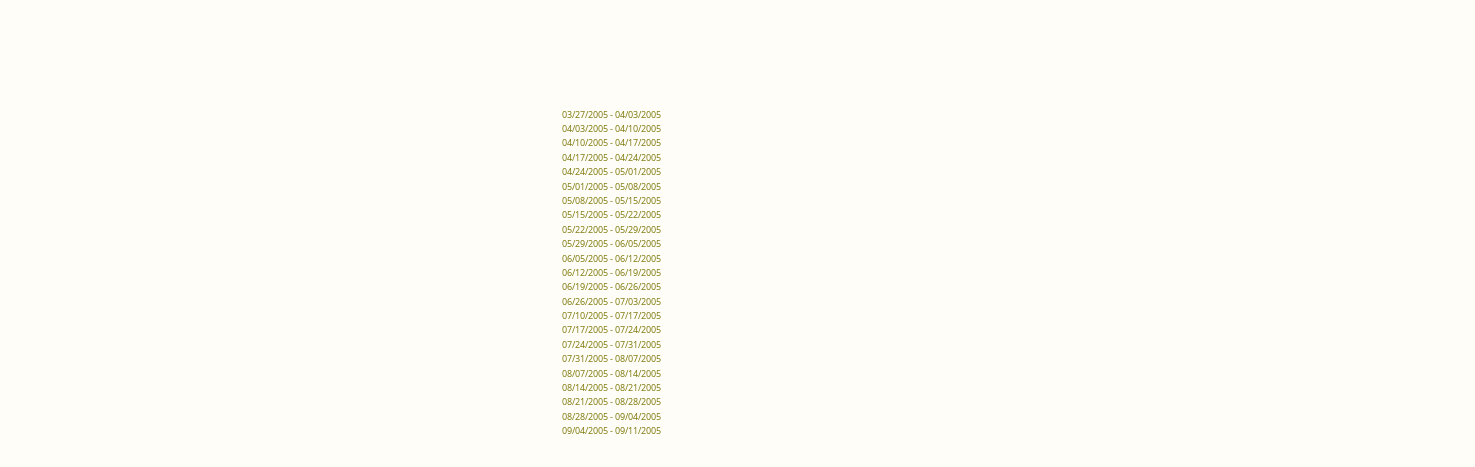03/27/2005 - 04/03/2005
04/03/2005 - 04/10/2005
04/10/2005 - 04/17/2005
04/17/2005 - 04/24/2005
04/24/2005 - 05/01/2005
05/01/2005 - 05/08/2005
05/08/2005 - 05/15/2005
05/15/2005 - 05/22/2005
05/22/2005 - 05/29/2005
05/29/2005 - 06/05/2005
06/05/2005 - 06/12/2005
06/12/2005 - 06/19/2005
06/19/2005 - 06/26/2005
06/26/2005 - 07/03/2005
07/10/2005 - 07/17/2005
07/17/2005 - 07/24/2005
07/24/2005 - 07/31/2005
07/31/2005 - 08/07/2005
08/07/2005 - 08/14/2005
08/14/2005 - 08/21/2005
08/21/2005 - 08/28/2005
08/28/2005 - 09/04/2005
09/04/2005 - 09/11/2005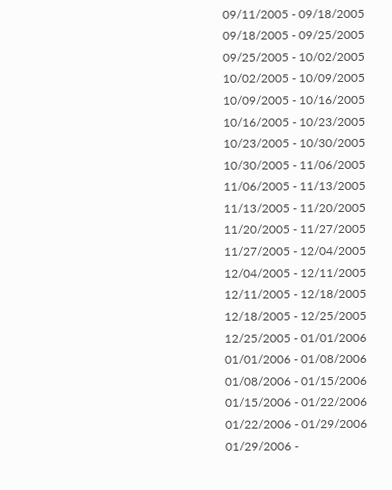09/11/2005 - 09/18/2005
09/18/2005 - 09/25/2005
09/25/2005 - 10/02/2005
10/02/2005 - 10/09/2005
10/09/2005 - 10/16/2005
10/16/2005 - 10/23/2005
10/23/2005 - 10/30/2005
10/30/2005 - 11/06/2005
11/06/2005 - 11/13/2005
11/13/2005 - 11/20/2005
11/20/2005 - 11/27/2005
11/27/2005 - 12/04/2005
12/04/2005 - 12/11/2005
12/11/2005 - 12/18/2005
12/18/2005 - 12/25/2005
12/25/2005 - 01/01/2006
01/01/2006 - 01/08/2006
01/08/2006 - 01/15/2006
01/15/2006 - 01/22/2006
01/22/2006 - 01/29/2006
01/29/2006 -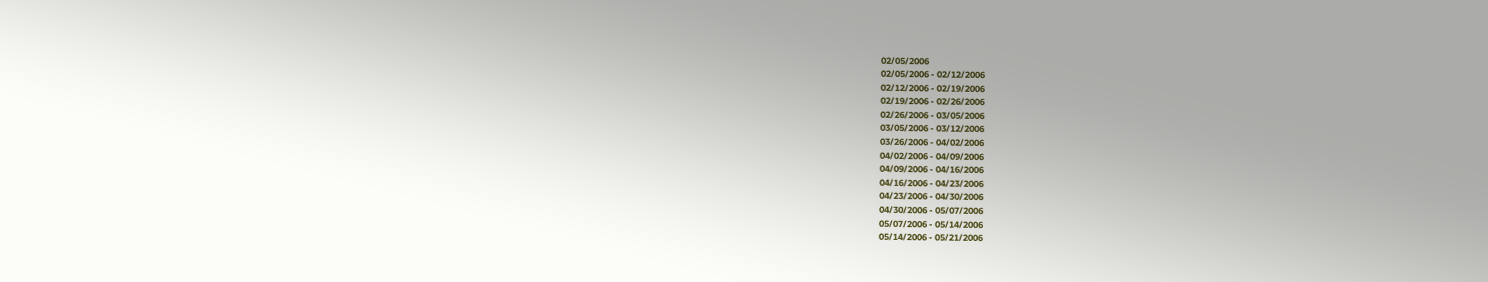02/05/2006
02/05/2006 - 02/12/2006
02/12/2006 - 02/19/2006
02/19/2006 - 02/26/2006
02/26/2006 - 03/05/2006
03/05/2006 - 03/12/2006
03/26/2006 - 04/02/2006
04/02/2006 - 04/09/2006
04/09/2006 - 04/16/2006
04/16/2006 - 04/23/2006
04/23/2006 - 04/30/2006
04/30/2006 - 05/07/2006
05/07/2006 - 05/14/2006
05/14/2006 - 05/21/2006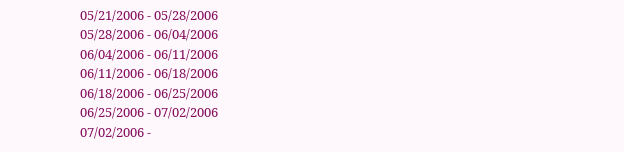05/21/2006 - 05/28/2006
05/28/2006 - 06/04/2006
06/04/2006 - 06/11/2006
06/11/2006 - 06/18/2006
06/18/2006 - 06/25/2006
06/25/2006 - 07/02/2006
07/02/2006 -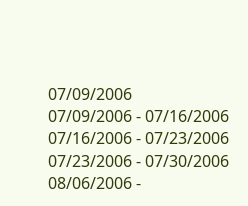07/09/2006
07/09/2006 - 07/16/2006
07/16/2006 - 07/23/2006
07/23/2006 - 07/30/2006
08/06/2006 -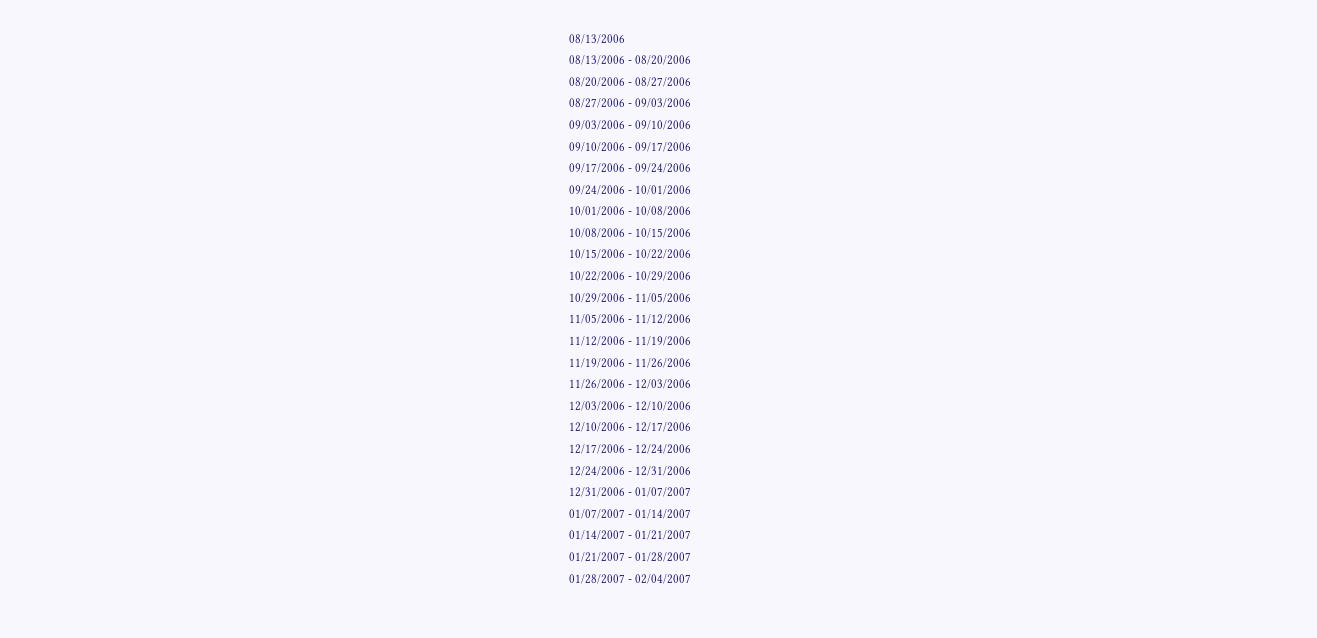08/13/2006
08/13/2006 - 08/20/2006
08/20/2006 - 08/27/2006
08/27/2006 - 09/03/2006
09/03/2006 - 09/10/2006
09/10/2006 - 09/17/2006
09/17/2006 - 09/24/2006
09/24/2006 - 10/01/2006
10/01/2006 - 10/08/2006
10/08/2006 - 10/15/2006
10/15/2006 - 10/22/2006
10/22/2006 - 10/29/2006
10/29/2006 - 11/05/2006
11/05/2006 - 11/12/2006
11/12/2006 - 11/19/2006
11/19/2006 - 11/26/2006
11/26/2006 - 12/03/2006
12/03/2006 - 12/10/2006
12/10/2006 - 12/17/2006
12/17/2006 - 12/24/2006
12/24/2006 - 12/31/2006
12/31/2006 - 01/07/2007
01/07/2007 - 01/14/2007
01/14/2007 - 01/21/2007
01/21/2007 - 01/28/2007
01/28/2007 - 02/04/2007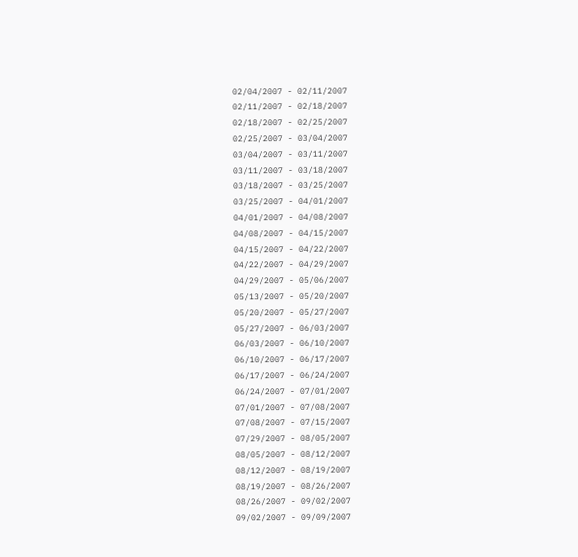02/04/2007 - 02/11/2007
02/11/2007 - 02/18/2007
02/18/2007 - 02/25/2007
02/25/2007 - 03/04/2007
03/04/2007 - 03/11/2007
03/11/2007 - 03/18/2007
03/18/2007 - 03/25/2007
03/25/2007 - 04/01/2007
04/01/2007 - 04/08/2007
04/08/2007 - 04/15/2007
04/15/2007 - 04/22/2007
04/22/2007 - 04/29/2007
04/29/2007 - 05/06/2007
05/13/2007 - 05/20/2007
05/20/2007 - 05/27/2007
05/27/2007 - 06/03/2007
06/03/2007 - 06/10/2007
06/10/2007 - 06/17/2007
06/17/2007 - 06/24/2007
06/24/2007 - 07/01/2007
07/01/2007 - 07/08/2007
07/08/2007 - 07/15/2007
07/29/2007 - 08/05/2007
08/05/2007 - 08/12/2007
08/12/2007 - 08/19/2007
08/19/2007 - 08/26/2007
08/26/2007 - 09/02/2007
09/02/2007 - 09/09/2007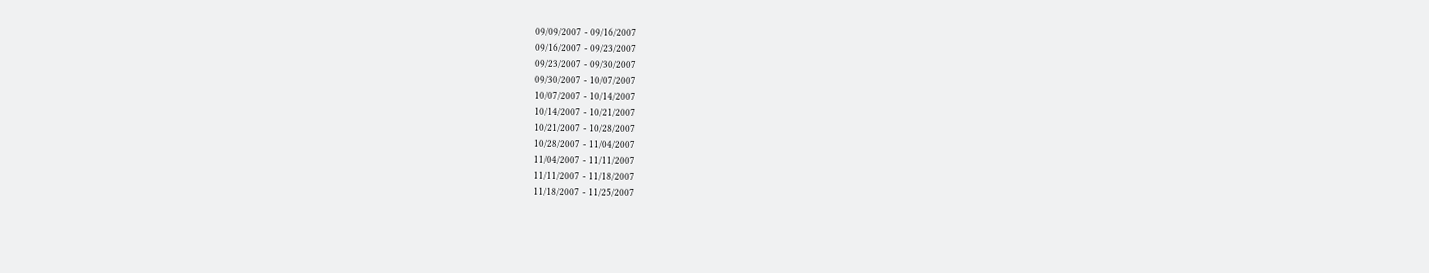09/09/2007 - 09/16/2007
09/16/2007 - 09/23/2007
09/23/2007 - 09/30/2007
09/30/2007 - 10/07/2007
10/07/2007 - 10/14/2007
10/14/2007 - 10/21/2007
10/21/2007 - 10/28/2007
10/28/2007 - 11/04/2007
11/04/2007 - 11/11/2007
11/11/2007 - 11/18/2007
11/18/2007 - 11/25/2007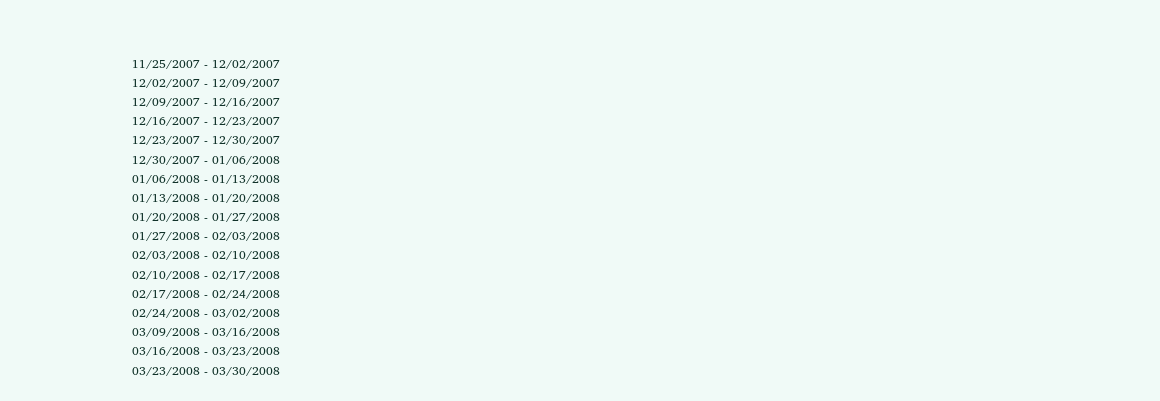11/25/2007 - 12/02/2007
12/02/2007 - 12/09/2007
12/09/2007 - 12/16/2007
12/16/2007 - 12/23/2007
12/23/2007 - 12/30/2007
12/30/2007 - 01/06/2008
01/06/2008 - 01/13/2008
01/13/2008 - 01/20/2008
01/20/2008 - 01/27/2008
01/27/2008 - 02/03/2008
02/03/2008 - 02/10/2008
02/10/2008 - 02/17/2008
02/17/2008 - 02/24/2008
02/24/2008 - 03/02/2008
03/09/2008 - 03/16/2008
03/16/2008 - 03/23/2008
03/23/2008 - 03/30/2008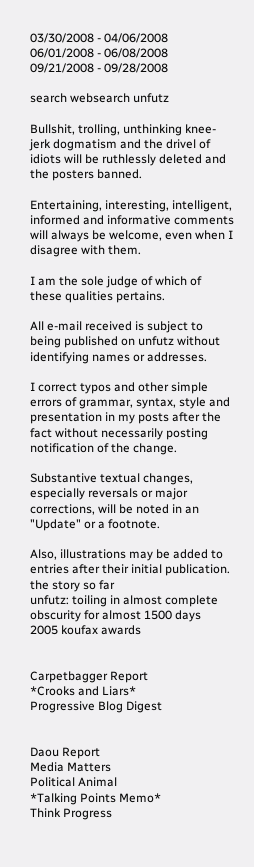03/30/2008 - 04/06/2008
06/01/2008 - 06/08/2008
09/21/2008 - 09/28/2008

search websearch unfutz

Bullshit, trolling, unthinking knee-jerk dogmatism and the drivel of idiots will be ruthlessly deleted and the posters banned.

Entertaining, interesting, intelligent, informed and informative comments will always be welcome, even when I disagree with them.

I am the sole judge of which of these qualities pertains.

All e-mail received is subject to being published on unfutz without identifying names or addresses.

I correct typos and other simple errors of grammar, syntax, style and presentation in my posts after the fact without necessarily posting notification of the change.

Substantive textual changes, especially reversals or major corrections, will be noted in an "Update" or a footnote.

Also, illustrations may be added to entries after their initial publication.
the story so far
unfutz: toiling in almost complete obscurity for almost 1500 days
2005 koufax awards


Carpetbagger Report
*Crooks and Liars*
Progressive Blog Digest


Daou Report
Media Matters
Political Animal
*Talking Points Memo*
Think Progress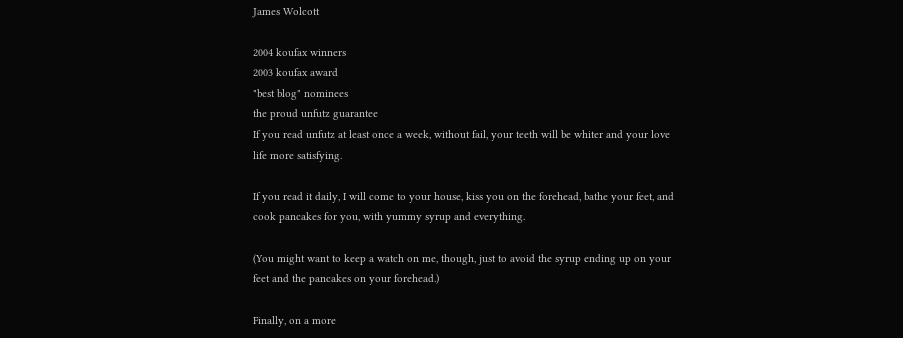James Wolcott

2004 koufax winners
2003 koufax award
"best blog" nominees
the proud unfutz guarantee
If you read unfutz at least once a week, without fail, your teeth will be whiter and your love life more satisfying.

If you read it daily, I will come to your house, kiss you on the forehead, bathe your feet, and cook pancakes for you, with yummy syrup and everything.

(You might want to keep a watch on me, though, just to avoid the syrup ending up on your feet and the pancakes on your forehead.)

Finally, on a more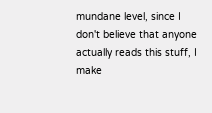mundane level, since I don't believe that anyone actually reads this stuff, I make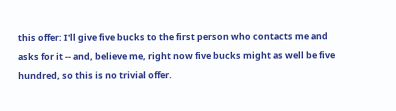this offer: I'll give five bucks to the first person who contacts me and asks for it -- and, believe me, right now five bucks might as well be five hundred, so this is no trivial offer.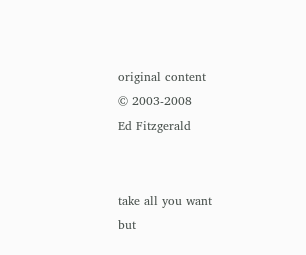original content
© 2003-2008
Ed Fitzgerald


take all you want
but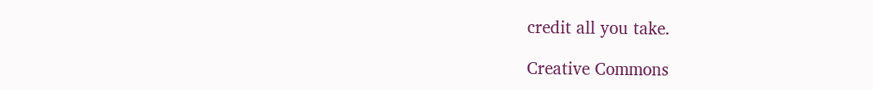credit all you take.

Creative Commons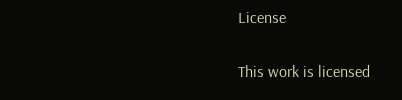License

This work is licensed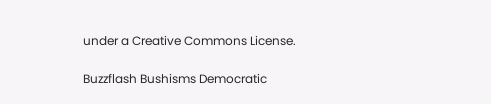under a Creative Commons License.

Buzzflash Bushisms Democratic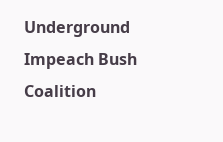Underground Impeach Bush Coalition